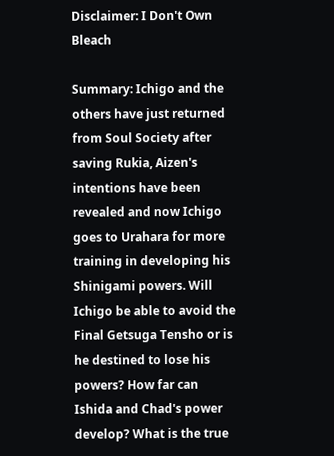Disclaimer: I Don't Own Bleach

Summary: Ichigo and the others have just returned from Soul Society after saving Rukia, Aizen's intentions have been revealed and now Ichigo goes to Urahara for more training in developing his Shinigami powers. Will Ichigo be able to avoid the Final Getsuga Tensho or is he destined to lose his powers? How far can Ishida and Chad's power develop? What is the true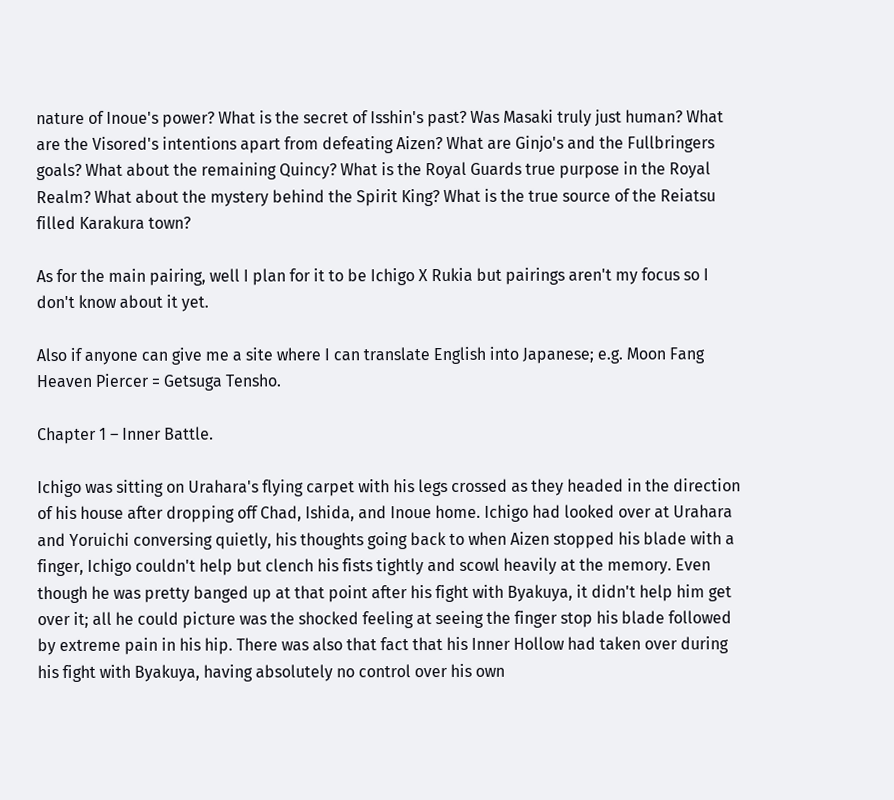nature of Inoue's power? What is the secret of Isshin's past? Was Masaki truly just human? What are the Visored's intentions apart from defeating Aizen? What are Ginjo's and the Fullbringers goals? What about the remaining Quincy? What is the Royal Guards true purpose in the Royal Realm? What about the mystery behind the Spirit King? What is the true source of the Reiatsu filled Karakura town?

As for the main pairing, well I plan for it to be Ichigo X Rukia but pairings aren't my focus so I don't know about it yet.

Also if anyone can give me a site where I can translate English into Japanese; e.g. Moon Fang Heaven Piercer = Getsuga Tensho.

Chapter 1 – Inner Battle.

Ichigo was sitting on Urahara's flying carpet with his legs crossed as they headed in the direction of his house after dropping off Chad, Ishida, and Inoue home. Ichigo had looked over at Urahara and Yoruichi conversing quietly, his thoughts going back to when Aizen stopped his blade with a finger, Ichigo couldn't help but clench his fists tightly and scowl heavily at the memory. Even though he was pretty banged up at that point after his fight with Byakuya, it didn't help him get over it; all he could picture was the shocked feeling at seeing the finger stop his blade followed by extreme pain in his hip. There was also that fact that his Inner Hollow had taken over during his fight with Byakuya, having absolutely no control over his own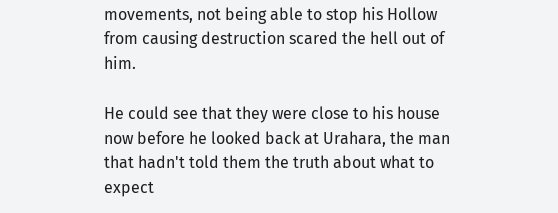movements, not being able to stop his Hollow from causing destruction scared the hell out of him.

He could see that they were close to his house now before he looked back at Urahara, the man that hadn't told them the truth about what to expect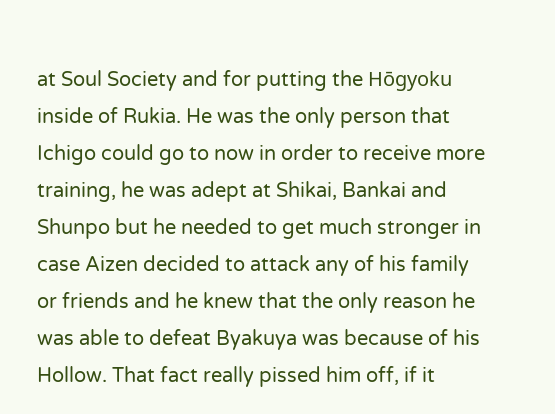at Soul Society and for putting the Hōgyoku inside of Rukia. He was the only person that Ichigo could go to now in order to receive more training, he was adept at Shikai, Bankai and Shunpo but he needed to get much stronger in case Aizen decided to attack any of his family or friends and he knew that the only reason he was able to defeat Byakuya was because of his Hollow. That fact really pissed him off, if it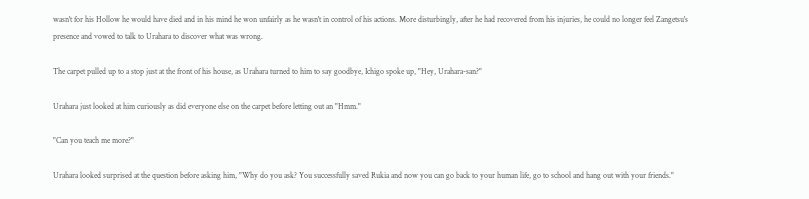wasn't for his Hollow he would have died and in his mind he won unfairly as he wasn't in control of his actions. More disturbingly, after he had recovered from his injuries, he could no longer feel Zangetsu's presence and vowed to talk to Urahara to discover what was wrong.

The carpet pulled up to a stop just at the front of his house, as Urahara turned to him to say goodbye, Ichigo spoke up, "Hey, Urahara-san?"

Urahara just looked at him curiously as did everyone else on the carpet before letting out an "Hmm."

"Can you teach me more?"

Urahara looked surprised at the question before asking him, "Why do you ask? You successfully saved Rukia and now you can go back to your human life, go to school and hang out with your friends."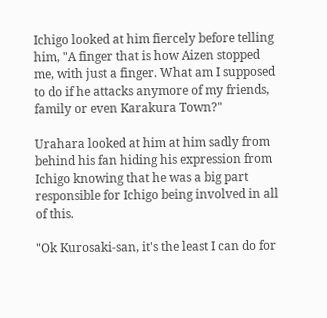Ichigo looked at him fiercely before telling him, "A finger that is how Aizen stopped me, with just a finger. What am I supposed to do if he attacks anymore of my friends, family or even Karakura Town?"

Urahara looked at him at him sadly from behind his fan hiding his expression from Ichigo knowing that he was a big part responsible for Ichigo being involved in all of this.

"Ok Kurosaki-san, it's the least I can do for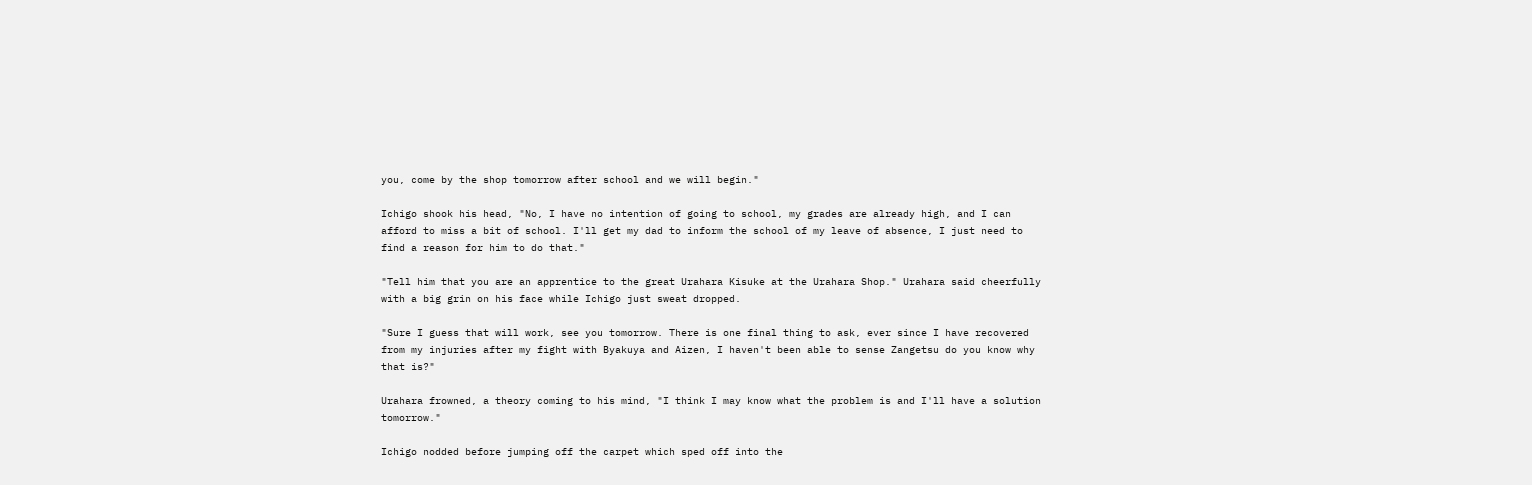you, come by the shop tomorrow after school and we will begin."

Ichigo shook his head, "No, I have no intention of going to school, my grades are already high, and I can afford to miss a bit of school. I'll get my dad to inform the school of my leave of absence, I just need to find a reason for him to do that."

"Tell him that you are an apprentice to the great Urahara Kisuke at the Urahara Shop." Urahara said cheerfully with a big grin on his face while Ichigo just sweat dropped.

"Sure I guess that will work, see you tomorrow. There is one final thing to ask, ever since I have recovered from my injuries after my fight with Byakuya and Aizen, I haven't been able to sense Zangetsu do you know why that is?"

Urahara frowned, a theory coming to his mind, "I think I may know what the problem is and I'll have a solution tomorrow."

Ichigo nodded before jumping off the carpet which sped off into the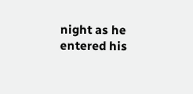night as he entered his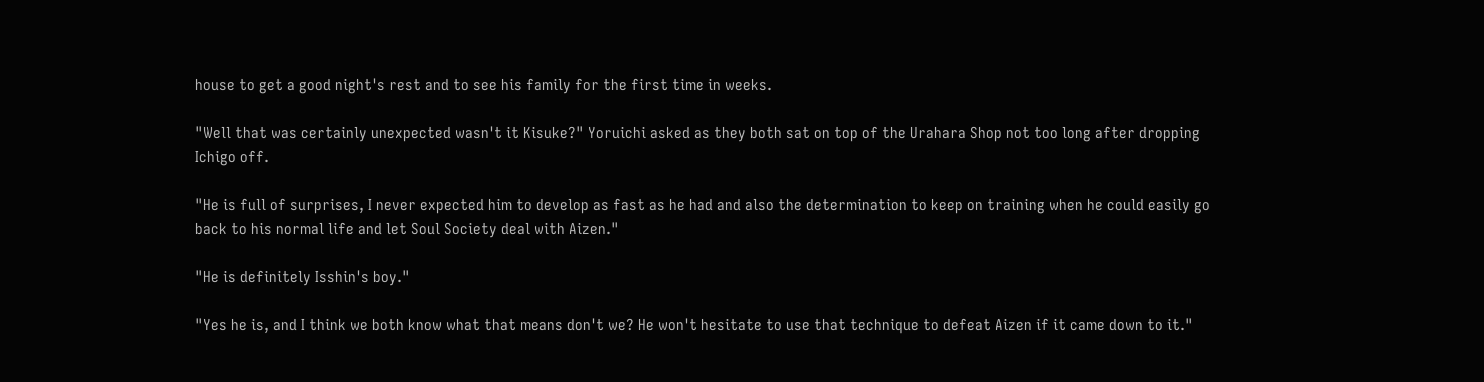house to get a good night's rest and to see his family for the first time in weeks.

"Well that was certainly unexpected wasn't it Kisuke?" Yoruichi asked as they both sat on top of the Urahara Shop not too long after dropping Ichigo off.

"He is full of surprises, I never expected him to develop as fast as he had and also the determination to keep on training when he could easily go back to his normal life and let Soul Society deal with Aizen."

"He is definitely Isshin's boy."

"Yes he is, and I think we both know what that means don't we? He won't hesitate to use that technique to defeat Aizen if it came down to it."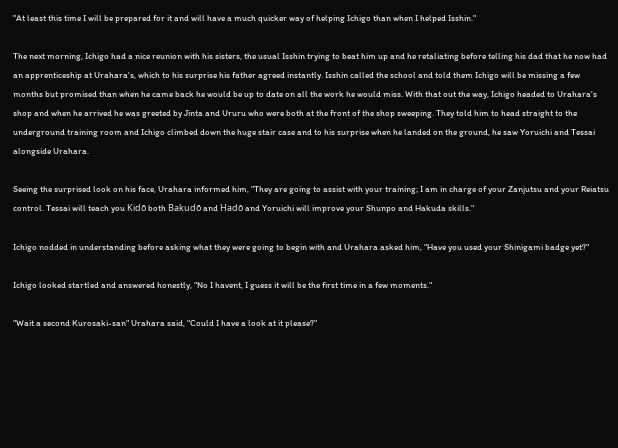"At least this time I will be prepared for it and will have a much quicker way of helping Ichigo than when I helped Isshin."

The next morning, Ichigo had a nice reunion with his sisters, the usual Isshin trying to beat him up and he retaliating before telling his dad that he now had an apprenticeship at Urahara's, which to his surprise his father agreed instantly. Isshin called the school and told them Ichigo will be missing a few months but promised than when he came back he would be up to date on all the work he would miss. With that out the way, Ichigo headed to Urahara's shop and when he arrived he was greeted by Jinta and Ururu who were both at the front of the shop sweeping. They told him to head straight to the underground training room and Ichigo climbed down the huge stair case and to his surprise when he landed on the ground, he saw Yoruichi and Tessai alongside Urahara.

Seeing the surprised look on his face, Urahara informed him, "They are going to assist with your training; I am in charge of your Zanjutsu and your Reiatsu control. Tessai will teach you Kidō both Bakudō and Hadō and Yoruichi will improve your Shunpo and Hakuda skills."

Ichigo nodded in understanding before asking what they were going to begin with and Urahara asked him, "Have you used your Shinigami badge yet?"

Ichigo looked startled and answered honestly, "No I havent, I guess it will be the first time in a few moments."

"Wait a second Kurosaki-san" Urahara said, "Could I have a look at it please?"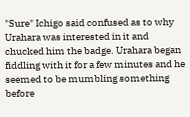"Sure" Ichigo said confused as to why Urahara was interested in it and chucked him the badge. Urahara began fiddling with it for a few minutes and he seemed to be mumbling something before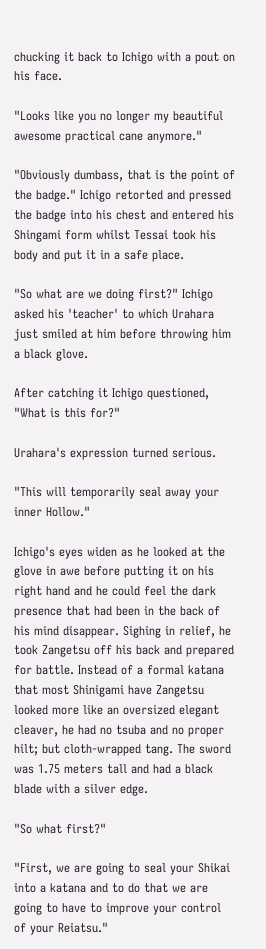chucking it back to Ichigo with a pout on his face.

"Looks like you no longer my beautiful awesome practical cane anymore."

"Obviously dumbass, that is the point of the badge." Ichigo retorted and pressed the badge into his chest and entered his Shingami form whilst Tessai took his body and put it in a safe place.

"So what are we doing first?" Ichigo asked his 'teacher' to which Urahara just smiled at him before throwing him a black glove.

After catching it Ichigo questioned, "What is this for?"

Urahara's expression turned serious.

"This will temporarily seal away your inner Hollow."

Ichigo's eyes widen as he looked at the glove in awe before putting it on his right hand and he could feel the dark presence that had been in the back of his mind disappear. Sighing in relief, he took Zangetsu off his back and prepared for battle. Instead of a formal katana that most Shinigami have Zangetsu looked more like an oversized elegant cleaver, he had no tsuba and no proper hilt; but cloth-wrapped tang. The sword was 1.75 meters tall and had a black blade with a silver edge.

"So what first?"

"First, we are going to seal your Shikai into a katana and to do that we are going to have to improve your control of your Reiatsu."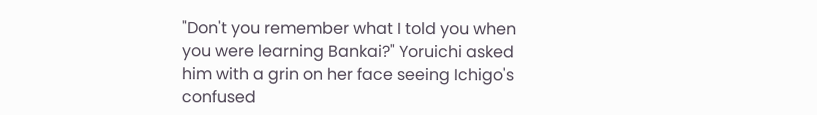"Don't you remember what I told you when you were learning Bankai?" Yoruichi asked him with a grin on her face seeing Ichigo's confused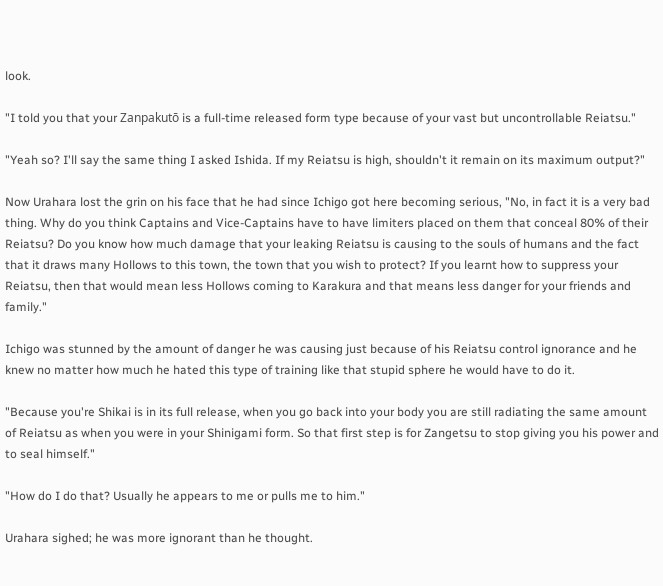look.

"I told you that your Zanpakutō is a full-time released form type because of your vast but uncontrollable Reiatsu."

"Yeah so? I'll say the same thing I asked Ishida. If my Reiatsu is high, shouldn't it remain on its maximum output?"

Now Urahara lost the grin on his face that he had since Ichigo got here becoming serious, "No, in fact it is a very bad thing. Why do you think Captains and Vice-Captains have to have limiters placed on them that conceal 80% of their Reiatsu? Do you know how much damage that your leaking Reiatsu is causing to the souls of humans and the fact that it draws many Hollows to this town, the town that you wish to protect? If you learnt how to suppress your Reiatsu, then that would mean less Hollows coming to Karakura and that means less danger for your friends and family."

Ichigo was stunned by the amount of danger he was causing just because of his Reiatsu control ignorance and he knew no matter how much he hated this type of training like that stupid sphere he would have to do it.

"Because you're Shikai is in its full release, when you go back into your body you are still radiating the same amount of Reiatsu as when you were in your Shinigami form. So that first step is for Zangetsu to stop giving you his power and to seal himself."

"How do I do that? Usually he appears to me or pulls me to him."

Urahara sighed; he was more ignorant than he thought.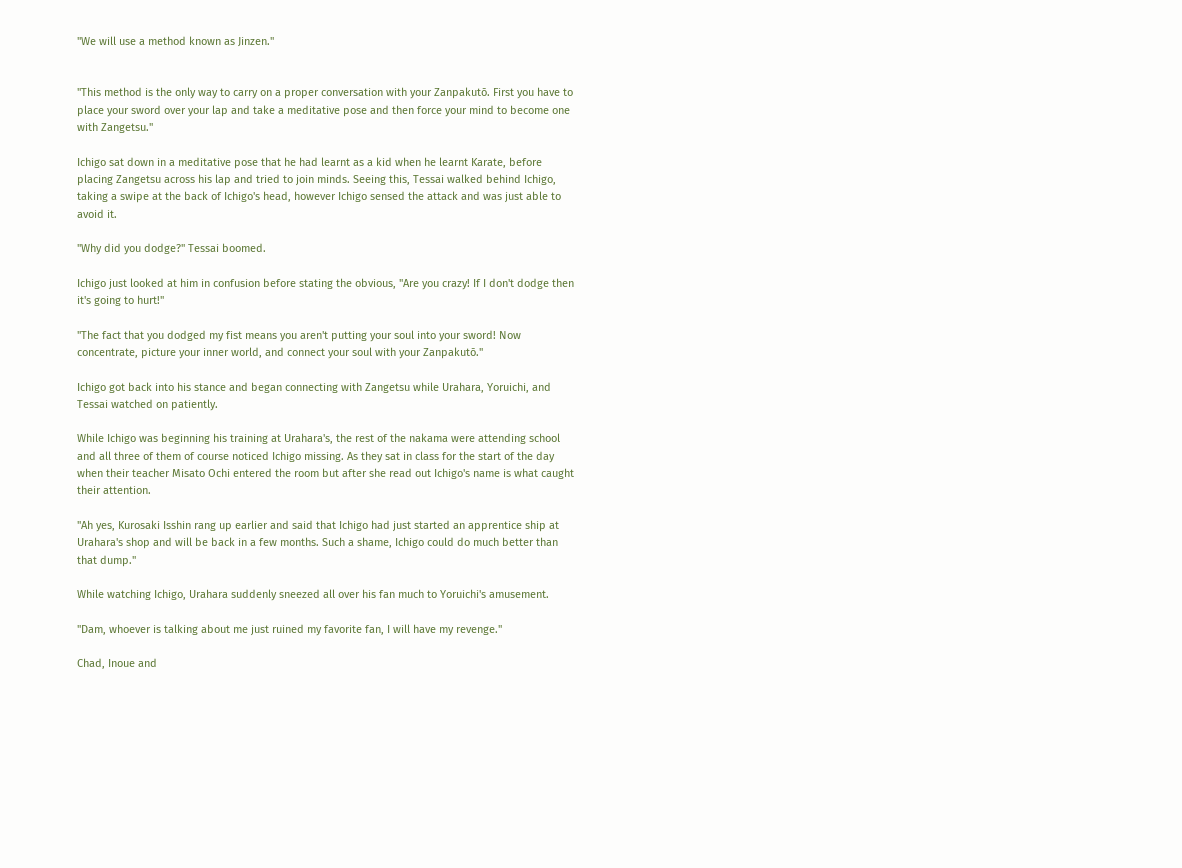"We will use a method known as Jinzen."


"This method is the only way to carry on a proper conversation with your Zanpakutō. First you have to place your sword over your lap and take a meditative pose and then force your mind to become one with Zangetsu."

Ichigo sat down in a meditative pose that he had learnt as a kid when he learnt Karate, before placing Zangetsu across his lap and tried to join minds. Seeing this, Tessai walked behind Ichigo, taking a swipe at the back of Ichigo's head, however Ichigo sensed the attack and was just able to avoid it.

"Why did you dodge?" Tessai boomed.

Ichigo just looked at him in confusion before stating the obvious, "Are you crazy! If I don't dodge then it's going to hurt!"

"The fact that you dodged my fist means you aren't putting your soul into your sword! Now concentrate, picture your inner world, and connect your soul with your Zanpakutō."

Ichigo got back into his stance and began connecting with Zangetsu while Urahara, Yoruichi, and Tessai watched on patiently.

While Ichigo was beginning his training at Urahara's, the rest of the nakama were attending school and all three of them of course noticed Ichigo missing. As they sat in class for the start of the day when their teacher Misato Ochi entered the room but after she read out Ichigo's name is what caught their attention.

"Ah yes, Kurosaki Isshin rang up earlier and said that Ichigo had just started an apprentice ship at Urahara's shop and will be back in a few months. Such a shame, Ichigo could do much better than that dump."

While watching Ichigo, Urahara suddenly sneezed all over his fan much to Yoruichi's amusement.

"Dam, whoever is talking about me just ruined my favorite fan, I will have my revenge."

Chad, Inoue and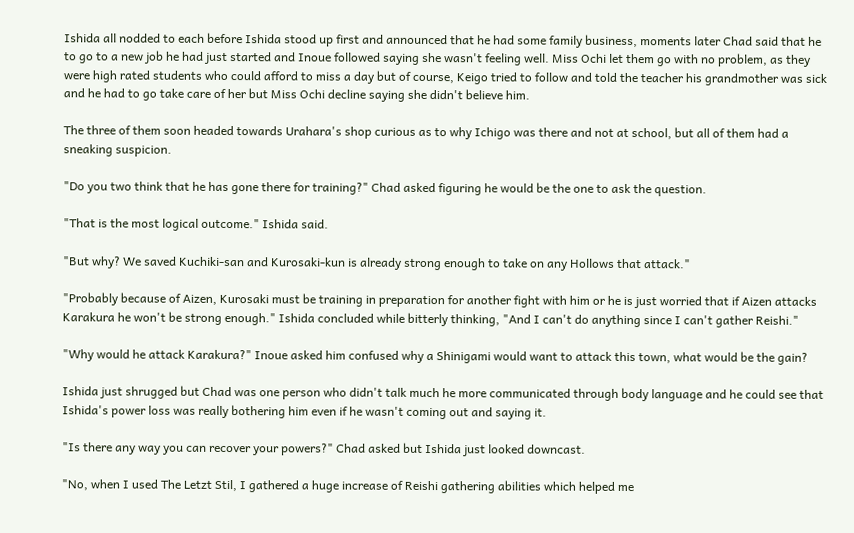Ishida all nodded to each before Ishida stood up first and announced that he had some family business, moments later Chad said that he to go to a new job he had just started and Inoue followed saying she wasn't feeling well. Miss Ochi let them go with no problem, as they were high rated students who could afford to miss a day but of course, Keigo tried to follow and told the teacher his grandmother was sick and he had to go take care of her but Miss Ochi decline saying she didn't believe him.

The three of them soon headed towards Urahara's shop curious as to why Ichigo was there and not at school, but all of them had a sneaking suspicion.

"Do you two think that he has gone there for training?" Chad asked figuring he would be the one to ask the question.

"That is the most logical outcome." Ishida said.

"But why? We saved Kuchiki-san and Kurosaki-kun is already strong enough to take on any Hollows that attack."

"Probably because of Aizen, Kurosaki must be training in preparation for another fight with him or he is just worried that if Aizen attacks Karakura he won't be strong enough." Ishida concluded while bitterly thinking, "And I can't do anything since I can't gather Reishi."

"Why would he attack Karakura?" Inoue asked him confused why a Shinigami would want to attack this town, what would be the gain?

Ishida just shrugged but Chad was one person who didn't talk much he more communicated through body language and he could see that Ishida's power loss was really bothering him even if he wasn't coming out and saying it.

"Is there any way you can recover your powers?" Chad asked but Ishida just looked downcast.

"No, when I used The Letzt Stil, I gathered a huge increase of Reishi gathering abilities which helped me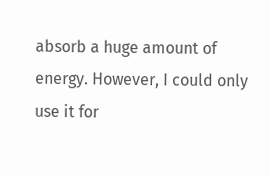absorb a huge amount of energy. However, I could only use it for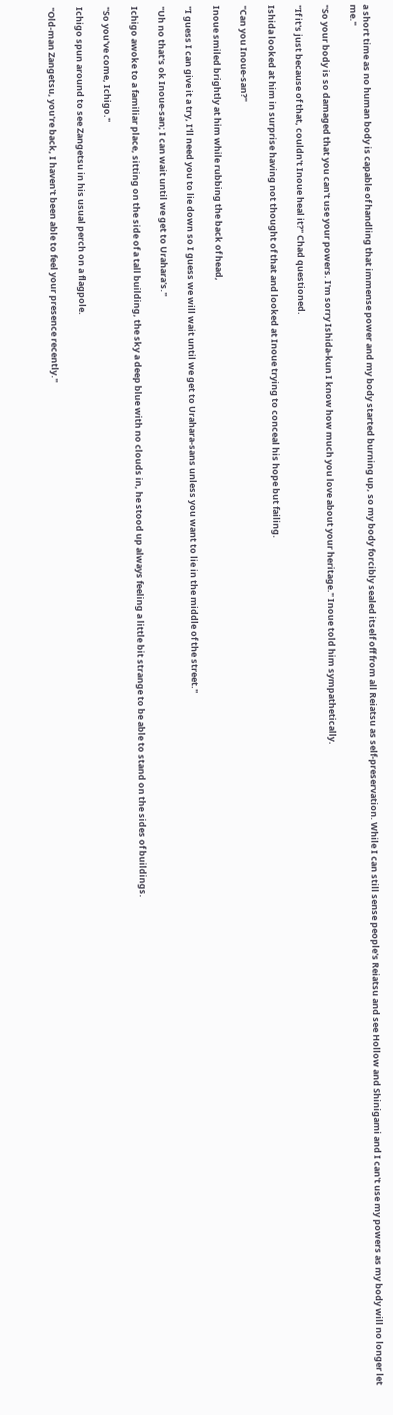a short time as no human body is capable of handling that immense power and my body started burning up, so my body forcibly sealed itself off from all Reiatsu as self-preservation. While I can still sense people's Reiatsu and see Hollow and Shinigami and I can't use my powers as my body will no longer let me."

"So your body is so damaged that you can't use your powers. I'm sorry Ishida-kun I know how much you love about your heritage." Inoue told him sympathetically.

"If it's just because of that, couldn't Inoue heal it?" Chad questioned.

Ishida looked at him in surprise having not thought of that and looked at Inoue trying to conceal his hope but failing.

"Can you Inoue-san?"

Inoue smiled brightly at him while rubbing the back of head,

"I guess I can give it a try, I'll need you to lie down so I guess we will wait until we get to Urahara-sans unless you want to lie in the middle of the street."

"Uh no that's ok Inoue-san; I can wait until we get to Urahara's."

Ichigo awoke to a familiar place, sitting on the side of a tall building, the sky a deep blue with no clouds in, he stood up always feeling a little bit strange to be able to stand on the sides of buildings.

"So you've come, Ichigo."

Ichigo spun around to see Zangetsu in his usual perch on a flagpole.

"Old-man Zangetsu, you're back, I haven't been able to feel your presence recently."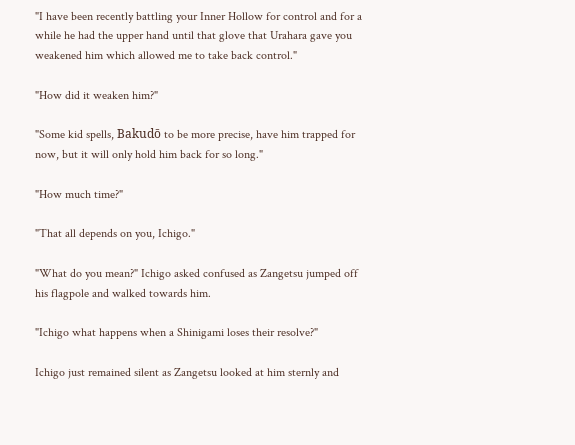"I have been recently battling your Inner Hollow for control and for a while he had the upper hand until that glove that Urahara gave you weakened him which allowed me to take back control."

"How did it weaken him?"

"Some kid spells, Bakudō to be more precise, have him trapped for now, but it will only hold him back for so long."

"How much time?"

"That all depends on you, Ichigo."

"What do you mean?" Ichigo asked confused as Zangetsu jumped off his flagpole and walked towards him.

"Ichigo what happens when a Shinigami loses their resolve?"

Ichigo just remained silent as Zangetsu looked at him sternly and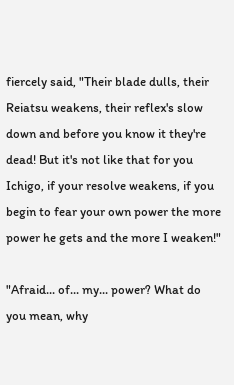fiercely said, "Their blade dulls, their Reiatsu weakens, their reflex's slow down and before you know it they're dead! But it's not like that for you Ichigo, if your resolve weakens, if you begin to fear your own power the more power he gets and the more I weaken!"

"Afraid... of... my... power? What do you mean, why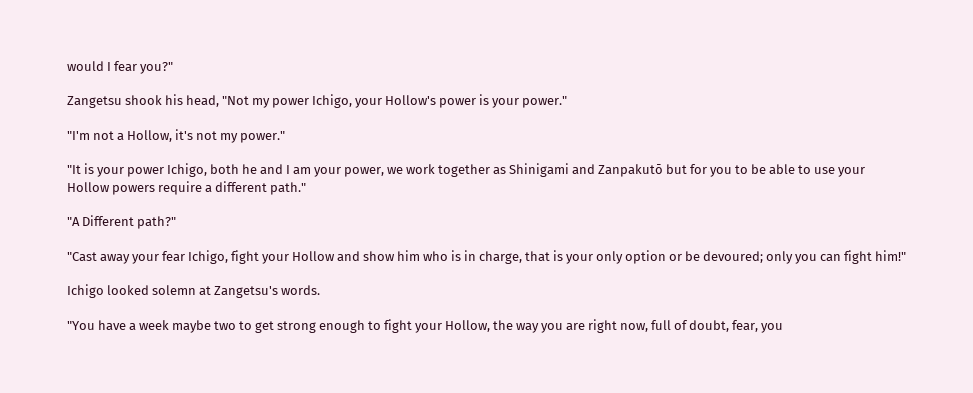would I fear you?"

Zangetsu shook his head, "Not my power Ichigo, your Hollow's power is your power."

"I'm not a Hollow, it's not my power."

"It is your power Ichigo, both he and I am your power, we work together as Shinigami and Zanpakutō but for you to be able to use your Hollow powers require a different path."

"A Different path?"

"Cast away your fear Ichigo, fight your Hollow and show him who is in charge, that is your only option or be devoured; only you can fight him!"

Ichigo looked solemn at Zangetsu's words.

"You have a week maybe two to get strong enough to fight your Hollow, the way you are right now, full of doubt, fear, you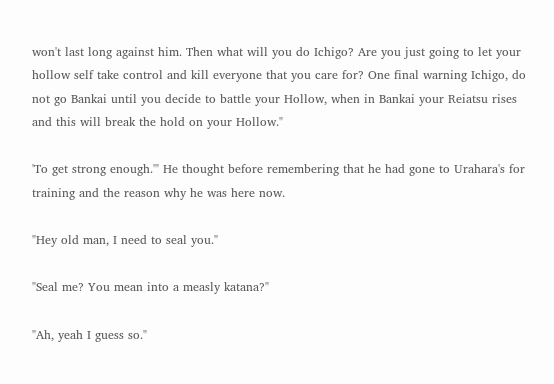won't last long against him. Then what will you do Ichigo? Are you just going to let your hollow self take control and kill everyone that you care for? One final warning Ichigo, do not go Bankai until you decide to battle your Hollow, when in Bankai your Reiatsu rises and this will break the hold on your Hollow."

'To get strong enough.'" He thought before remembering that he had gone to Urahara's for training and the reason why he was here now.

"Hey old man, I need to seal you."

"Seal me? You mean into a measly katana?"

"Ah, yeah I guess so."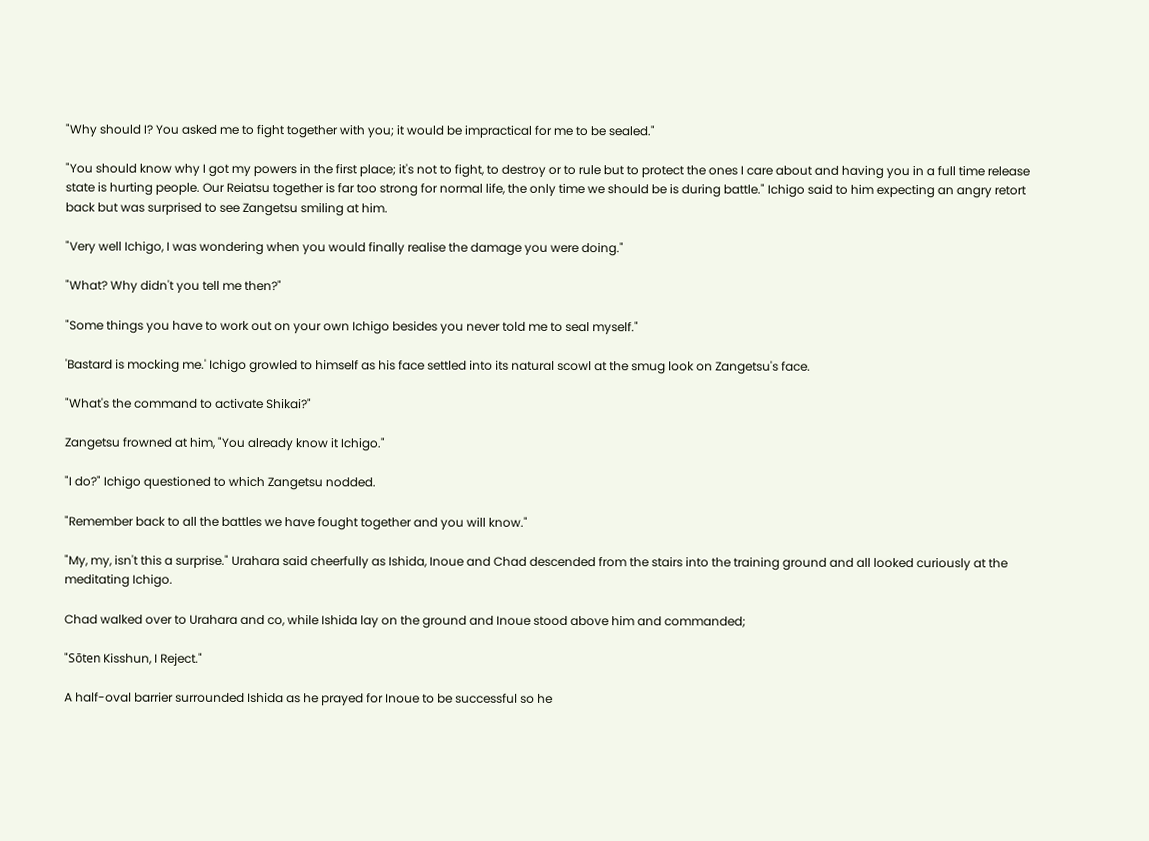"Why should I? You asked me to fight together with you; it would be impractical for me to be sealed."

"You should know why I got my powers in the first place; it's not to fight, to destroy or to rule but to protect the ones I care about and having you in a full time release state is hurting people. Our Reiatsu together is far too strong for normal life, the only time we should be is during battle." Ichigo said to him expecting an angry retort back but was surprised to see Zangetsu smiling at him.

"Very well Ichigo, I was wondering when you would finally realise the damage you were doing."

"What? Why didn't you tell me then?"

"Some things you have to work out on your own Ichigo besides you never told me to seal myself."

'Bastard is mocking me.' Ichigo growled to himself as his face settled into its natural scowl at the smug look on Zangetsu's face.

"What's the command to activate Shikai?"

Zangetsu frowned at him, "You already know it Ichigo."

"I do?" Ichigo questioned to which Zangetsu nodded.

"Remember back to all the battles we have fought together and you will know."

"My, my, isn't this a surprise." Urahara said cheerfully as Ishida, Inoue and Chad descended from the stairs into the training ground and all looked curiously at the meditating Ichigo.

Chad walked over to Urahara and co, while Ishida lay on the ground and Inoue stood above him and commanded;

"Sōten Kisshun, I Reject."

A half-oval barrier surrounded Ishida as he prayed for Inoue to be successful so he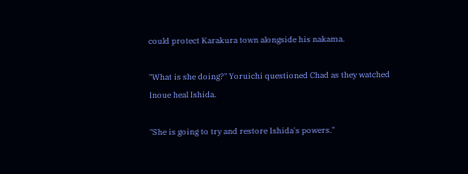could protect Karakura town alongside his nakama.

"What is she doing?" Yoruichi questioned Chad as they watched Inoue heal Ishida.

"She is going to try and restore Ishida's powers."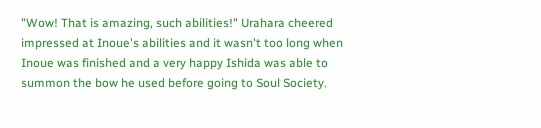"Wow! That is amazing, such abilities!" Urahara cheered impressed at Inoue's abilities and it wasn't too long when Inoue was finished and a very happy Ishida was able to summon the bow he used before going to Soul Society.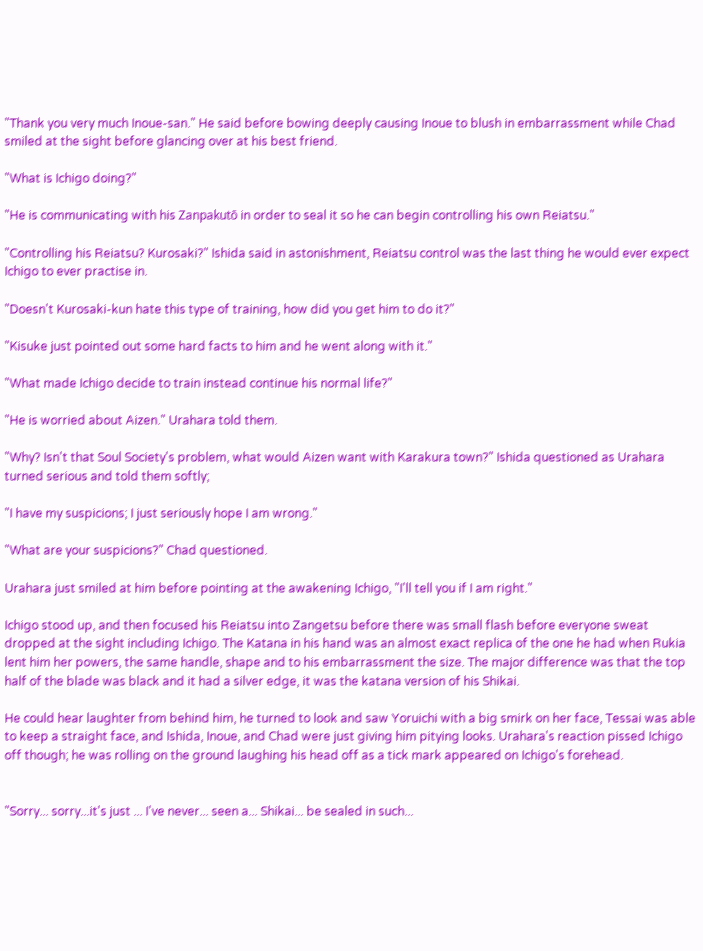"Thank you very much Inoue-san." He said before bowing deeply causing Inoue to blush in embarrassment while Chad smiled at the sight before glancing over at his best friend.

"What is Ichigo doing?"

"He is communicating with his Zanpakutō in order to seal it so he can begin controlling his own Reiatsu."

"Controlling his Reiatsu? Kurosaki?" Ishida said in astonishment, Reiatsu control was the last thing he would ever expect Ichigo to ever practise in.

"Doesn't Kurosaki-kun hate this type of training, how did you get him to do it?"

"Kisuke just pointed out some hard facts to him and he went along with it."

"What made Ichigo decide to train instead continue his normal life?"

"He is worried about Aizen." Urahara told them.

"Why? Isn't that Soul Society's problem, what would Aizen want with Karakura town?" Ishida questioned as Urahara turned serious and told them softly;

"I have my suspicions; I just seriously hope I am wrong."

"What are your suspicions?" Chad questioned.

Urahara just smiled at him before pointing at the awakening Ichigo, "I'll tell you if I am right."

Ichigo stood up, and then focused his Reiatsu into Zangetsu before there was small flash before everyone sweat dropped at the sight including Ichigo. The Katana in his hand was an almost exact replica of the one he had when Rukia lent him her powers, the same handle, shape and to his embarrassment the size. The major difference was that the top half of the blade was black and it had a silver edge, it was the katana version of his Shikai.

He could hear laughter from behind him, he turned to look and saw Yoruichi with a big smirk on her face, Tessai was able to keep a straight face, and Ishida, Inoue, and Chad were just giving him pitying looks. Urahara's reaction pissed Ichigo off though; he was rolling on the ground laughing his head off as a tick mark appeared on Ichigo's forehead.


"Sorry... sorry...it's just ... I've never... seen a... Shikai... be sealed in such...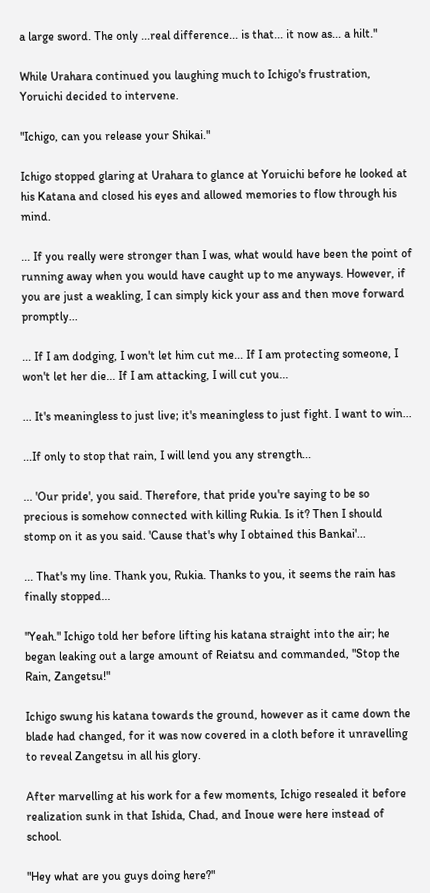a large sword. The only ...real difference... is that... it now as... a hilt."

While Urahara continued you laughing much to Ichigo's frustration, Yoruichi decided to intervene.

"Ichigo, can you release your Shikai."

Ichigo stopped glaring at Urahara to glance at Yoruichi before he looked at his Katana and closed his eyes and allowed memories to flow through his mind.

... If you really were stronger than I was, what would have been the point of running away when you would have caught up to me anyways. However, if you are just a weakling, I can simply kick your ass and then move forward promptly...

... If I am dodging, I won't let him cut me... If I am protecting someone, I won't let her die... If I am attacking, I will cut you...

... It's meaningless to just live; it's meaningless to just fight. I want to win...

...If only to stop that rain, I will lend you any strength...

... 'Our pride', you said. Therefore, that pride you're saying to be so precious is somehow connected with killing Rukia. Is it? Then I should stomp on it as you said. 'Cause that's why I obtained this Bankai'...

... That's my line. Thank you, Rukia. Thanks to you, it seems the rain has finally stopped...

"Yeah." Ichigo told her before lifting his katana straight into the air; he began leaking out a large amount of Reiatsu and commanded, "Stop the Rain, Zangetsu!"

Ichigo swung his katana towards the ground, however as it came down the blade had changed, for it was now covered in a cloth before it unravelling to reveal Zangetsu in all his glory.

After marvelling at his work for a few moments, Ichigo resealed it before realization sunk in that Ishida, Chad, and Inoue were here instead of school.

"Hey what are you guys doing here?"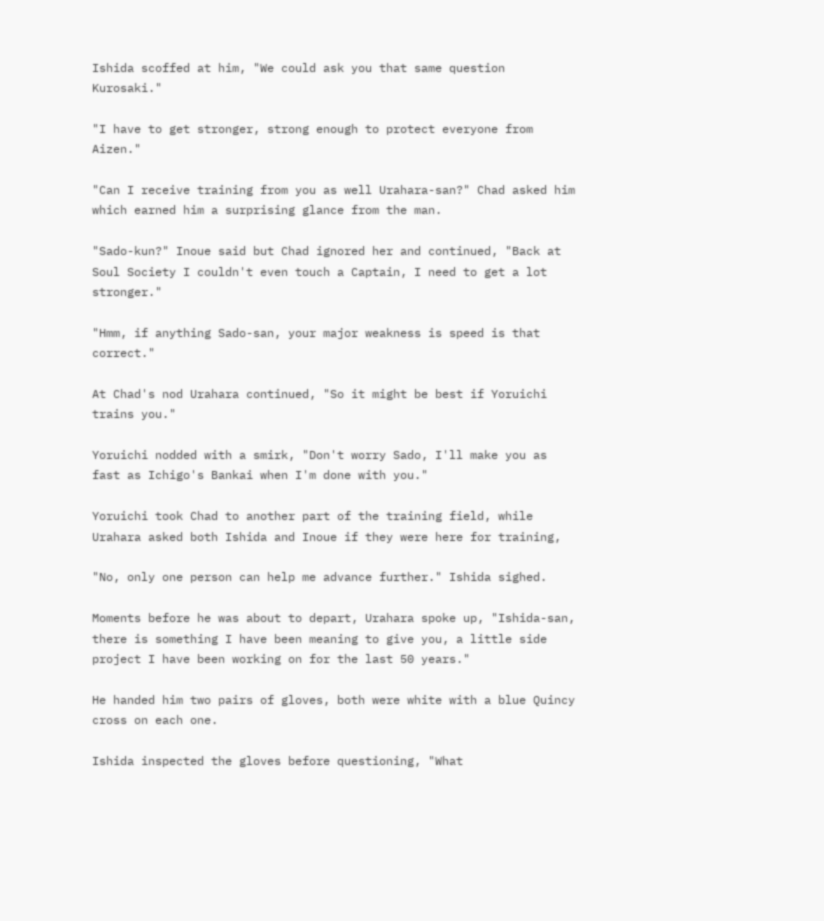Ishida scoffed at him, "We could ask you that same question Kurosaki."

"I have to get stronger, strong enough to protect everyone from Aizen."

"Can I receive training from you as well Urahara-san?" Chad asked him which earned him a surprising glance from the man.

"Sado-kun?" Inoue said but Chad ignored her and continued, "Back at Soul Society I couldn't even touch a Captain, I need to get a lot stronger."

"Hmm, if anything Sado-san, your major weakness is speed is that correct."

At Chad's nod Urahara continued, "So it might be best if Yoruichi trains you."

Yoruichi nodded with a smirk, "Don't worry Sado, I'll make you as fast as Ichigo's Bankai when I'm done with you."

Yoruichi took Chad to another part of the training field, while Urahara asked both Ishida and Inoue if they were here for training,

"No, only one person can help me advance further." Ishida sighed.

Moments before he was about to depart, Urahara spoke up, "Ishida-san, there is something I have been meaning to give you, a little side project I have been working on for the last 50 years."

He handed him two pairs of gloves, both were white with a blue Quincy cross on each one.

Ishida inspected the gloves before questioning, "What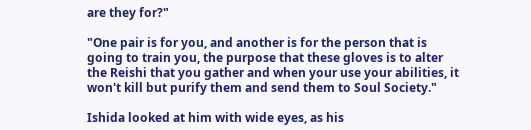are they for?"

"One pair is for you, and another is for the person that is going to train you, the purpose that these gloves is to alter the Reishi that you gather and when your use your abilities, it won't kill but purify them and send them to Soul Society."

Ishida looked at him with wide eyes, as his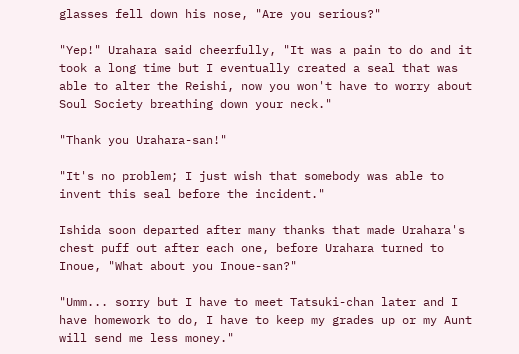glasses fell down his nose, "Are you serious?"

"Yep!" Urahara said cheerfully, "It was a pain to do and it took a long time but I eventually created a seal that was able to alter the Reishi, now you won't have to worry about Soul Society breathing down your neck."

"Thank you Urahara-san!"

"It's no problem; I just wish that somebody was able to invent this seal before the incident."

Ishida soon departed after many thanks that made Urahara's chest puff out after each one, before Urahara turned to Inoue, "What about you Inoue-san?"

"Umm... sorry but I have to meet Tatsuki-chan later and I have homework to do, I have to keep my grades up or my Aunt will send me less money."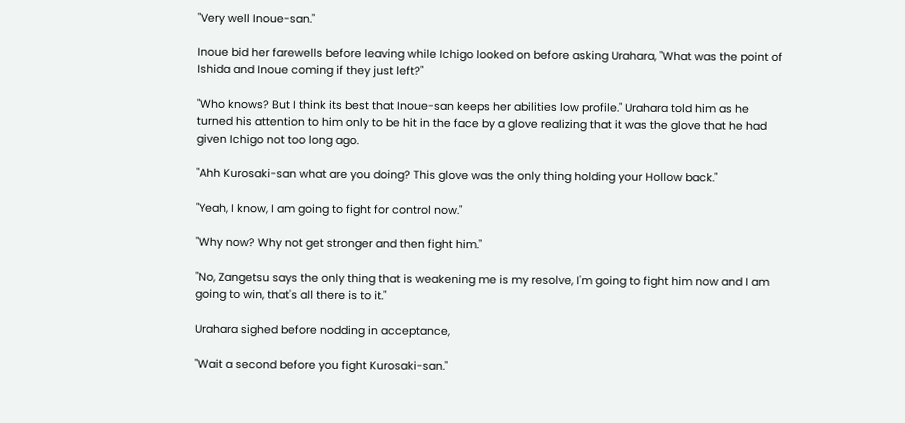"Very well Inoue-san."

Inoue bid her farewells before leaving while Ichigo looked on before asking Urahara, "What was the point of Ishida and Inoue coming if they just left?"

"Who knows? But I think its best that Inoue-san keeps her abilities low profile." Urahara told him as he turned his attention to him only to be hit in the face by a glove realizing that it was the glove that he had given Ichigo not too long ago.

"Ahh Kurosaki-san what are you doing? This glove was the only thing holding your Hollow back."

"Yeah, I know, I am going to fight for control now."

"Why now? Why not get stronger and then fight him."

"No, Zangetsu says the only thing that is weakening me is my resolve, I'm going to fight him now and I am going to win, that's all there is to it."

Urahara sighed before nodding in acceptance,

"Wait a second before you fight Kurosaki-san."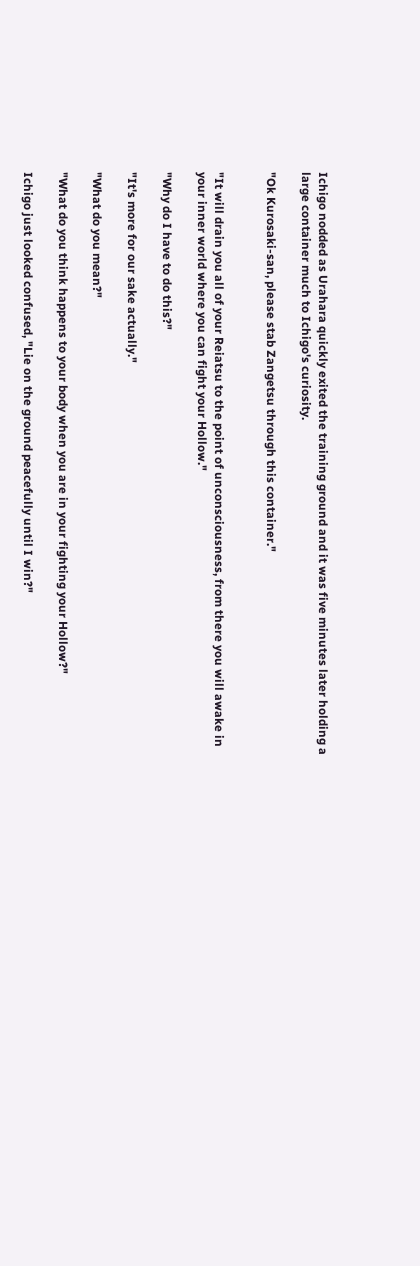Ichigo nodded as Urahara quickly exited the training ground and it was five minutes later holding a large container much to Ichigo's curiosity.

"Ok Kurosaki-san, please stab Zangetsu through this container."


"It will drain you all of your Reiatsu to the point of unconsciousness, from there you will awake in your inner world where you can fight your Hollow."

"Why do I have to do this?"

"It's more for our sake actually."

"What do you mean?"

"What do you think happens to your body when you are in your fighting your Hollow?"

Ichigo just looked confused, "Lie on the ground peacefully until I win?"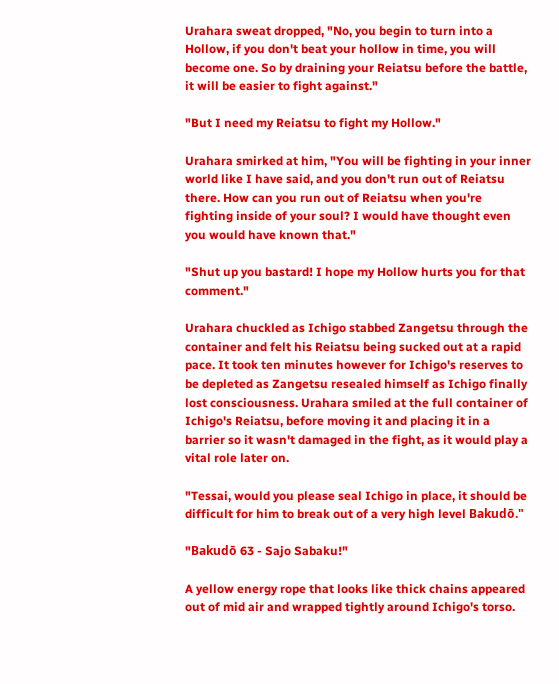Urahara sweat dropped, "No, you begin to turn into a Hollow, if you don't beat your hollow in time, you will become one. So by draining your Reiatsu before the battle, it will be easier to fight against."

"But I need my Reiatsu to fight my Hollow."

Urahara smirked at him, "You will be fighting in your inner world like I have said, and you don't run out of Reiatsu there. How can you run out of Reiatsu when you're fighting inside of your soul? I would have thought even you would have known that."

"Shut up you bastard! I hope my Hollow hurts you for that comment."

Urahara chuckled as Ichigo stabbed Zangetsu through the container and felt his Reiatsu being sucked out at a rapid pace. It took ten minutes however for Ichigo's reserves to be depleted as Zangetsu resealed himself as Ichigo finally lost consciousness. Urahara smiled at the full container of Ichigo's Reiatsu, before moving it and placing it in a barrier so it wasn't damaged in the fight, as it would play a vital role later on.

"Tessai, would you please seal Ichigo in place, it should be difficult for him to break out of a very high level Bakudō."

"Bakudō 63 - Sajo Sabaku!"

A yellow energy rope that looks like thick chains appeared out of mid air and wrapped tightly around Ichigo's torso.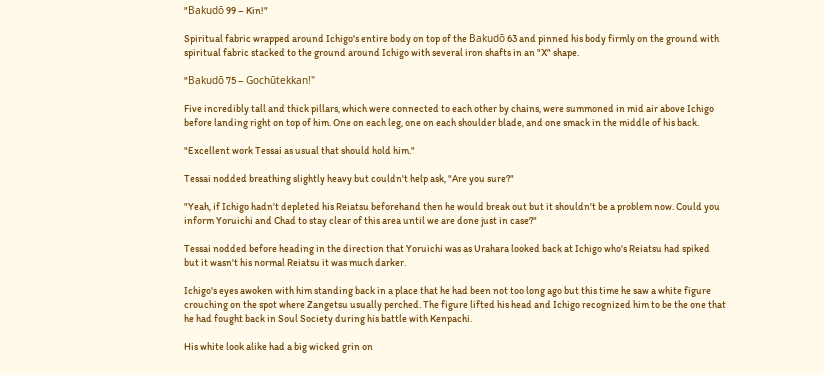"Bakudō 99 – Kin!"

Spiritual fabric wrapped around Ichigo's entire body on top of the Bakudō 63 and pinned his body firmly on the ground with spiritual fabric stacked to the ground around Ichigo with several iron shafts in an "X" shape.

"Bakudō 75 – Gochūtekkan!"

Five incredibly tall and thick pillars, which were connected to each other by chains, were summoned in mid air above Ichigo before landing right on top of him. One on each leg, one on each shoulder blade, and one smack in the middle of his back.

"Excellent work Tessai as usual that should hold him."

Tessai nodded breathing slightly heavy but couldn't help ask, "Are you sure?"

"Yeah, if Ichigo hadn't depleted his Reiatsu beforehand then he would break out but it shouldn't be a problem now. Could you inform Yoruichi and Chad to stay clear of this area until we are done just in case?"

Tessai nodded before heading in the direction that Yoruichi was as Urahara looked back at Ichigo who's Reiatsu had spiked but it wasn't his normal Reiatsu it was much darker.

Ichigo's eyes awoken with him standing back in a place that he had been not too long ago but this time he saw a white figure crouching on the spot where Zangetsu usually perched. The figure lifted his head and Ichigo recognized him to be the one that he had fought back in Soul Society during his battle with Kenpachi.

His white look alike had a big wicked grin on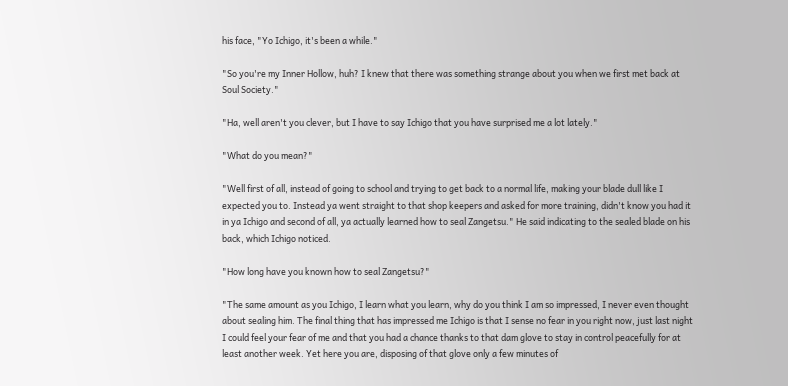his face, "Yo Ichigo, it's been a while."

"So you're my Inner Hollow, huh? I knew that there was something strange about you when we first met back at Soul Society."

"Ha, well aren't you clever, but I have to say Ichigo that you have surprised me a lot lately."

"What do you mean?"

"Well first of all, instead of going to school and trying to get back to a normal life, making your blade dull like I expected you to. Instead ya went straight to that shop keepers and asked for more training, didn't know you had it in ya Ichigo and second of all, ya actually learned how to seal Zangetsu." He said indicating to the sealed blade on his back, which Ichigo noticed.

"How long have you known how to seal Zangetsu?"

"The same amount as you Ichigo, I learn what you learn, why do you think I am so impressed, I never even thought about sealing him. The final thing that has impressed me Ichigo is that I sense no fear in you right now, just last night I could feel your fear of me and that you had a chance thanks to that dam glove to stay in control peacefully for at least another week. Yet here you are, disposing of that glove only a few minutes of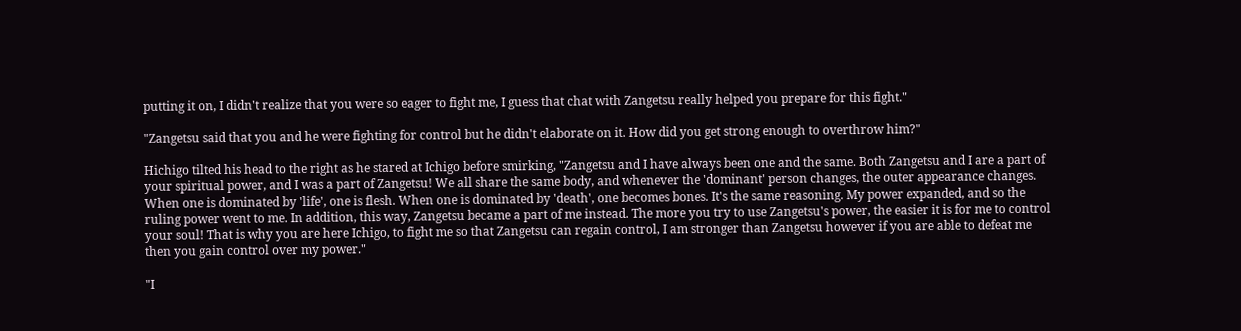putting it on, I didn't realize that you were so eager to fight me, I guess that chat with Zangetsu really helped you prepare for this fight."

"Zangetsu said that you and he were fighting for control but he didn't elaborate on it. How did you get strong enough to overthrow him?"

Hichigo tilted his head to the right as he stared at Ichigo before smirking, "Zangetsu and I have always been one and the same. Both Zangetsu and I are a part of your spiritual power, and I was a part of Zangetsu! We all share the same body, and whenever the 'dominant' person changes, the outer appearance changes. When one is dominated by 'life', one is flesh. When one is dominated by 'death', one becomes bones. It's the same reasoning. My power expanded, and so the ruling power went to me. In addition, this way, Zangetsu became a part of me instead. The more you try to use Zangetsu's power, the easier it is for me to control your soul! That is why you are here Ichigo, to fight me so that Zangetsu can regain control, I am stronger than Zangetsu however if you are able to defeat me then you gain control over my power."

"I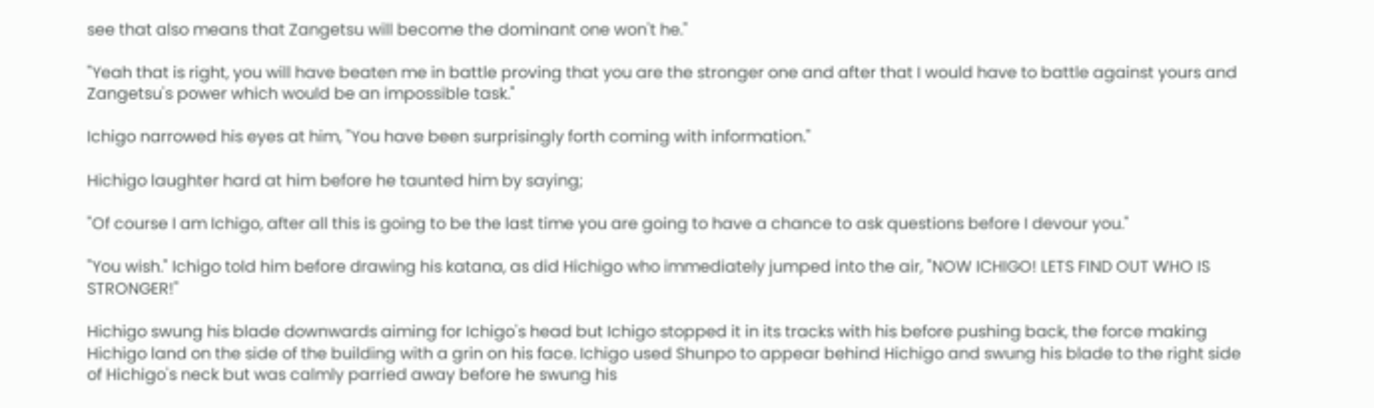see that also means that Zangetsu will become the dominant one won't he."

"Yeah that is right, you will have beaten me in battle proving that you are the stronger one and after that I would have to battle against yours and Zangetsu's power which would be an impossible task."

Ichigo narrowed his eyes at him, "You have been surprisingly forth coming with information."

Hichigo laughter hard at him before he taunted him by saying;

"Of course I am Ichigo, after all this is going to be the last time you are going to have a chance to ask questions before I devour you."

"You wish." Ichigo told him before drawing his katana, as did Hichigo who immediately jumped into the air, "NOW ICHIGO! LETS FIND OUT WHO IS STRONGER!"

Hichigo swung his blade downwards aiming for Ichigo's head but Ichigo stopped it in its tracks with his before pushing back, the force making Hichigo land on the side of the building with a grin on his face. Ichigo used Shunpo to appear behind Hichigo and swung his blade to the right side of Hichigo's neck but was calmly parried away before he swung his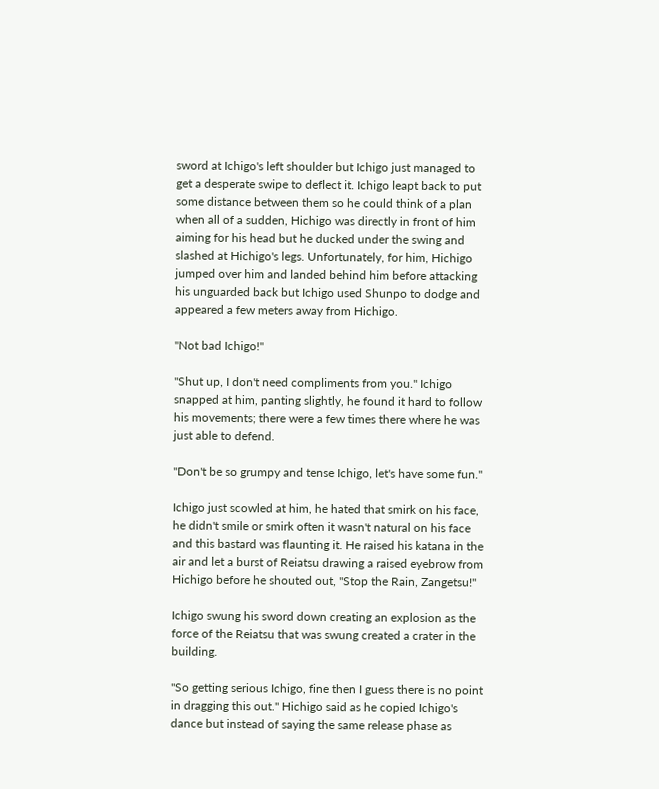sword at Ichigo's left shoulder but Ichigo just managed to get a desperate swipe to deflect it. Ichigo leapt back to put some distance between them so he could think of a plan when all of a sudden, Hichigo was directly in front of him aiming for his head but he ducked under the swing and slashed at Hichigo's legs. Unfortunately, for him, Hichigo jumped over him and landed behind him before attacking his unguarded back but Ichigo used Shunpo to dodge and appeared a few meters away from Hichigo.

"Not bad Ichigo!"

"Shut up, I don't need compliments from you." Ichigo snapped at him, panting slightly, he found it hard to follow his movements; there were a few times there where he was just able to defend.

"Don't be so grumpy and tense Ichigo, let's have some fun."

Ichigo just scowled at him, he hated that smirk on his face, he didn't smile or smirk often it wasn't natural on his face and this bastard was flaunting it. He raised his katana in the air and let a burst of Reiatsu drawing a raised eyebrow from Hichigo before he shouted out, "Stop the Rain, Zangetsu!"

Ichigo swung his sword down creating an explosion as the force of the Reiatsu that was swung created a crater in the building.

"So getting serious Ichigo, fine then I guess there is no point in dragging this out." Hichigo said as he copied Ichigo's dance but instead of saying the same release phase as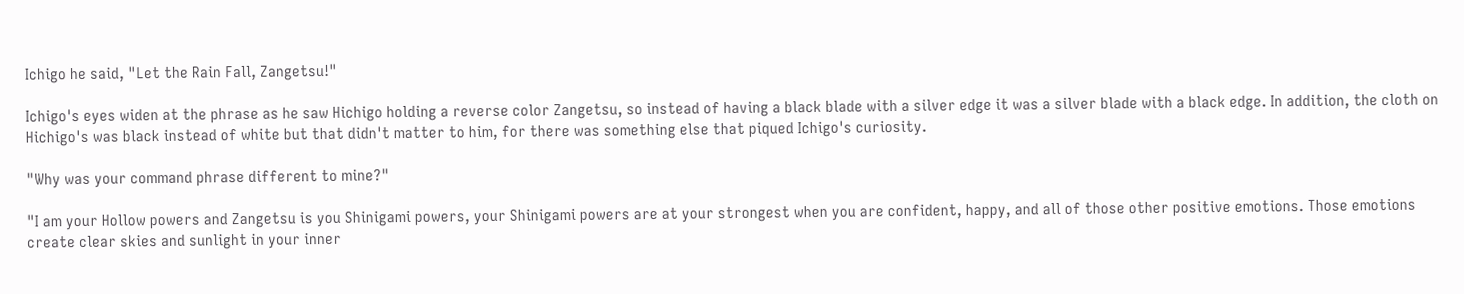Ichigo he said, "Let the Rain Fall, Zangetsu!"

Ichigo's eyes widen at the phrase as he saw Hichigo holding a reverse color Zangetsu, so instead of having a black blade with a silver edge it was a silver blade with a black edge. In addition, the cloth on Hichigo's was black instead of white but that didn't matter to him, for there was something else that piqued Ichigo's curiosity.

"Why was your command phrase different to mine?"

"I am your Hollow powers and Zangetsu is you Shinigami powers, your Shinigami powers are at your strongest when you are confident, happy, and all of those other positive emotions. Those emotions create clear skies and sunlight in your inner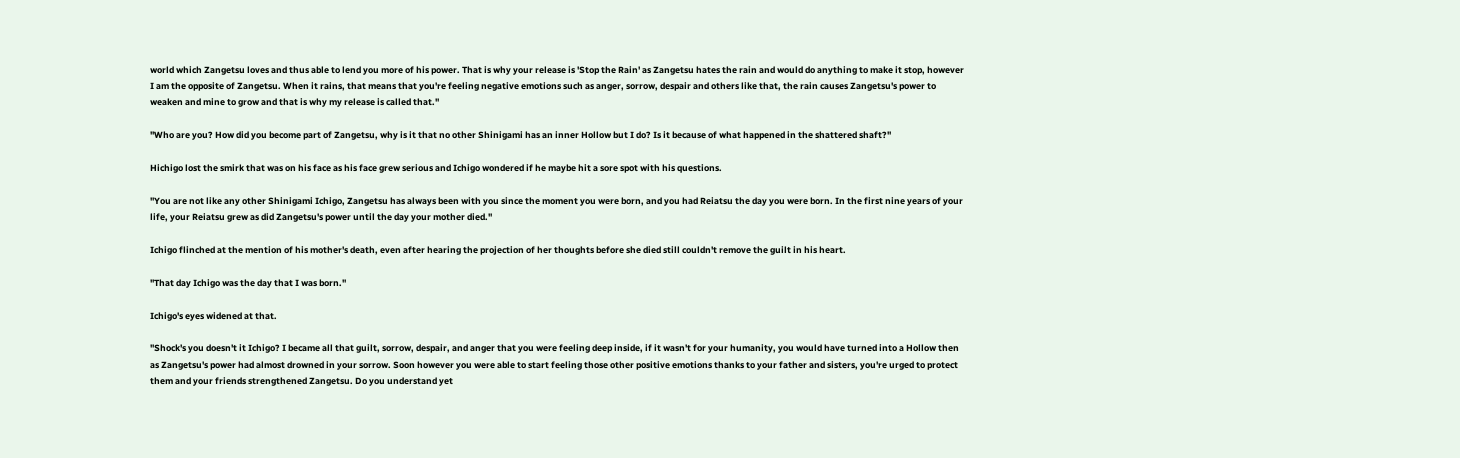world which Zangetsu loves and thus able to lend you more of his power. That is why your release is 'Stop the Rain' as Zangetsu hates the rain and would do anything to make it stop, however I am the opposite of Zangetsu. When it rains, that means that you're feeling negative emotions such as anger, sorrow, despair and others like that, the rain causes Zangetsu's power to weaken and mine to grow and that is why my release is called that."

"Who are you? How did you become part of Zangetsu, why is it that no other Shinigami has an inner Hollow but I do? Is it because of what happened in the shattered shaft?"

Hichigo lost the smirk that was on his face as his face grew serious and Ichigo wondered if he maybe hit a sore spot with his questions.

"You are not like any other Shinigami Ichigo, Zangetsu has always been with you since the moment you were born, and you had Reiatsu the day you were born. In the first nine years of your life, your Reiatsu grew as did Zangetsu's power until the day your mother died."

Ichigo flinched at the mention of his mother's death, even after hearing the projection of her thoughts before she died still couldn't remove the guilt in his heart.

"That day Ichigo was the day that I was born."

Ichigo's eyes widened at that.

"Shock's you doesn't it Ichigo? I became all that guilt, sorrow, despair, and anger that you were feeling deep inside, if it wasn't for your humanity, you would have turned into a Hollow then as Zangetsu's power had almost drowned in your sorrow. Soon however you were able to start feeling those other positive emotions thanks to your father and sisters, you're urged to protect them and your friends strengthened Zangetsu. Do you understand yet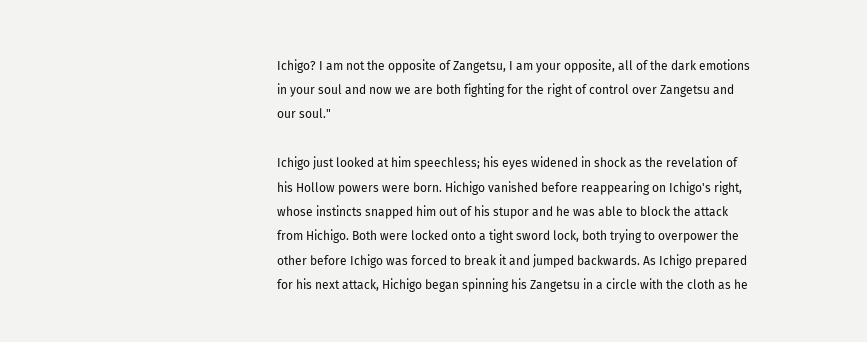Ichigo? I am not the opposite of Zangetsu, I am your opposite, all of the dark emotions in your soul and now we are both fighting for the right of control over Zangetsu and our soul."

Ichigo just looked at him speechless; his eyes widened in shock as the revelation of his Hollow powers were born. Hichigo vanished before reappearing on Ichigo's right, whose instincts snapped him out of his stupor and he was able to block the attack from Hichigo. Both were locked onto a tight sword lock, both trying to overpower the other before Ichigo was forced to break it and jumped backwards. As Ichigo prepared for his next attack, Hichigo began spinning his Zangetsu in a circle with the cloth as he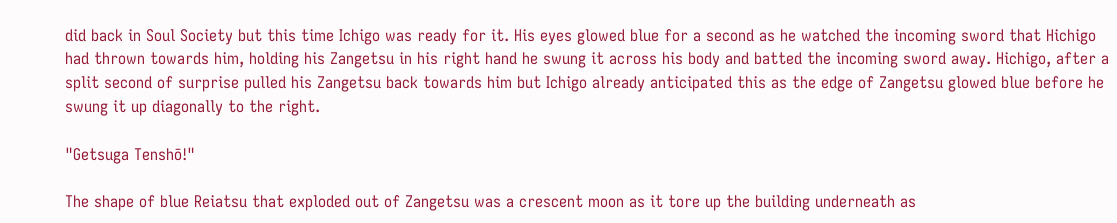did back in Soul Society but this time Ichigo was ready for it. His eyes glowed blue for a second as he watched the incoming sword that Hichigo had thrown towards him, holding his Zangetsu in his right hand he swung it across his body and batted the incoming sword away. Hichigo, after a split second of surprise pulled his Zangetsu back towards him but Ichigo already anticipated this as the edge of Zangetsu glowed blue before he swung it up diagonally to the right.

"Getsuga Tenshō!"

The shape of blue Reiatsu that exploded out of Zangetsu was a crescent moon as it tore up the building underneath as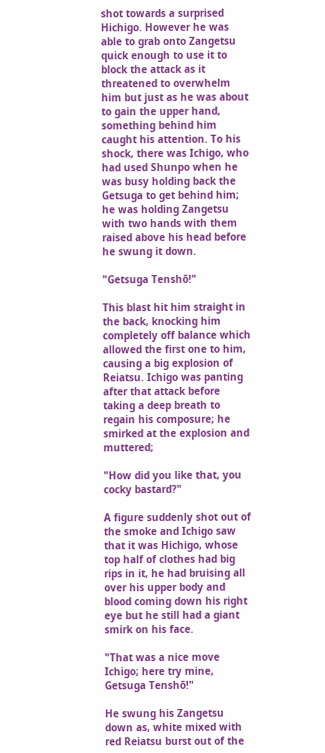shot towards a surprised Hichigo. However he was able to grab onto Zangetsu quick enough to use it to block the attack as it threatened to overwhelm him but just as he was about to gain the upper hand, something behind him caught his attention. To his shock, there was Ichigo, who had used Shunpo when he was busy holding back the Getsuga to get behind him; he was holding Zangetsu with two hands with them raised above his head before he swung it down.

"Getsuga Tenshō!"

This blast hit him straight in the back, knocking him completely off balance which allowed the first one to him, causing a big explosion of Reiatsu. Ichigo was panting after that attack before taking a deep breath to regain his composure; he smirked at the explosion and muttered;

"How did you like that, you cocky bastard?"

A figure suddenly shot out of the smoke and Ichigo saw that it was Hichigo, whose top half of clothes had big rips in it, he had bruising all over his upper body and blood coming down his right eye but he still had a giant smirk on his face.

"That was a nice move Ichigo; here try mine, Getsuga Tenshō!"

He swung his Zangetsu down as, white mixed with red Reiatsu burst out of the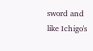sword and like Ichigo's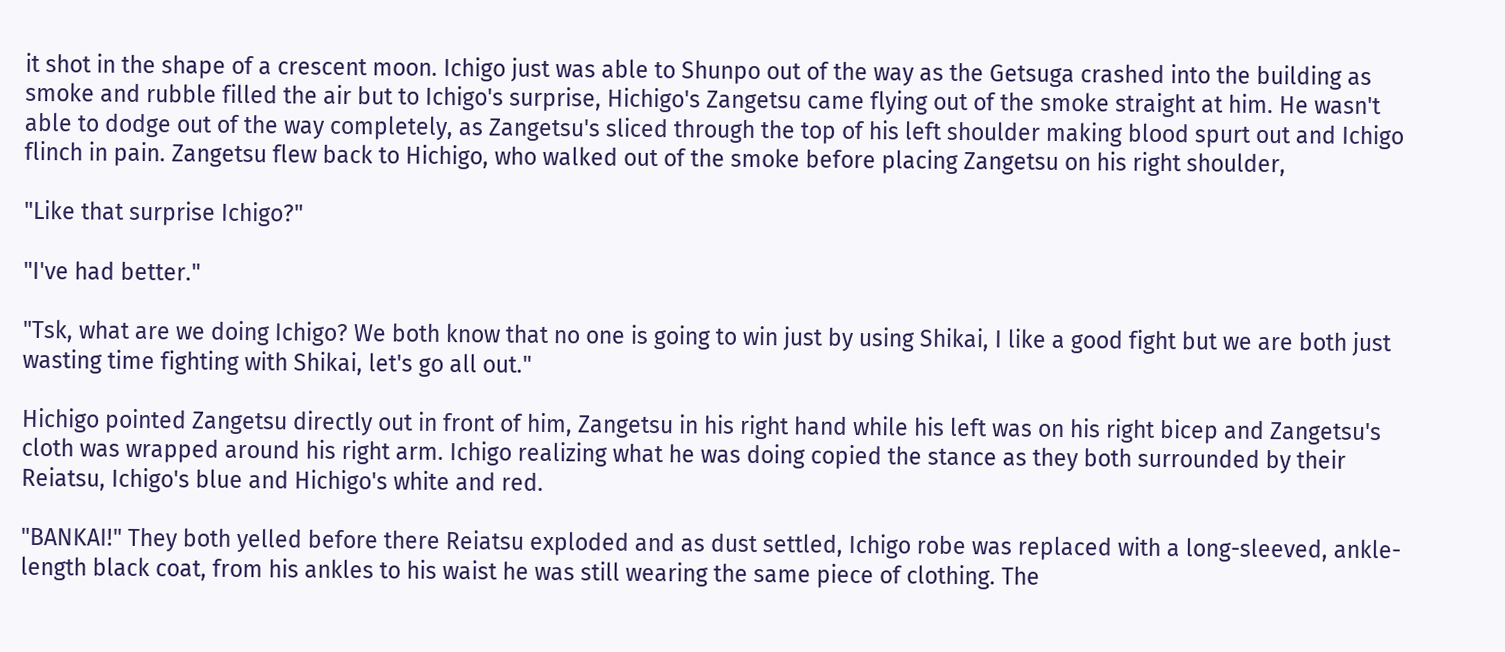it shot in the shape of a crescent moon. Ichigo just was able to Shunpo out of the way as the Getsuga crashed into the building as smoke and rubble filled the air but to Ichigo's surprise, Hichigo's Zangetsu came flying out of the smoke straight at him. He wasn't able to dodge out of the way completely, as Zangetsu's sliced through the top of his left shoulder making blood spurt out and Ichigo flinch in pain. Zangetsu flew back to Hichigo, who walked out of the smoke before placing Zangetsu on his right shoulder,

"Like that surprise Ichigo?"

"I've had better."

"Tsk, what are we doing Ichigo? We both know that no one is going to win just by using Shikai, I like a good fight but we are both just wasting time fighting with Shikai, let's go all out."

Hichigo pointed Zangetsu directly out in front of him, Zangetsu in his right hand while his left was on his right bicep and Zangetsu's cloth was wrapped around his right arm. Ichigo realizing what he was doing copied the stance as they both surrounded by their Reiatsu, Ichigo's blue and Hichigo's white and red.

"BANKAI!" They both yelled before there Reiatsu exploded and as dust settled, Ichigo robe was replaced with a long-sleeved, ankle-length black coat, from his ankles to his waist he was still wearing the same piece of clothing. The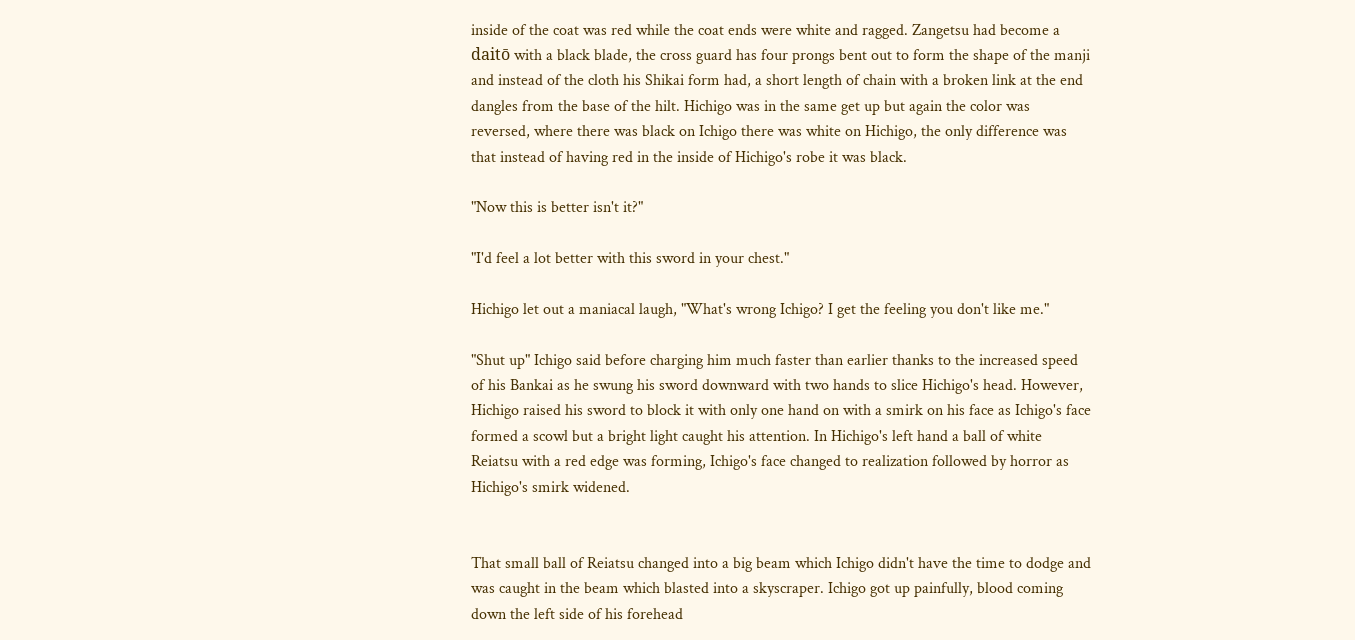inside of the coat was red while the coat ends were white and ragged. Zangetsu had become a daitō with a black blade, the cross guard has four prongs bent out to form the shape of the manji and instead of the cloth his Shikai form had, a short length of chain with a broken link at the end dangles from the base of the hilt. Hichigo was in the same get up but again the color was reversed, where there was black on Ichigo there was white on Hichigo, the only difference was that instead of having red in the inside of Hichigo's robe it was black.

"Now this is better isn't it?"

"I'd feel a lot better with this sword in your chest."

Hichigo let out a maniacal laugh, "What's wrong Ichigo? I get the feeling you don't like me."

"Shut up" Ichigo said before charging him much faster than earlier thanks to the increased speed of his Bankai as he swung his sword downward with two hands to slice Hichigo's head. However, Hichigo raised his sword to block it with only one hand on with a smirk on his face as Ichigo's face formed a scowl but a bright light caught his attention. In Hichigo's left hand a ball of white Reiatsu with a red edge was forming, Ichigo's face changed to realization followed by horror as Hichigo's smirk widened.


That small ball of Reiatsu changed into a big beam which Ichigo didn't have the time to dodge and was caught in the beam which blasted into a skyscraper. Ichigo got up painfully, blood coming down the left side of his forehead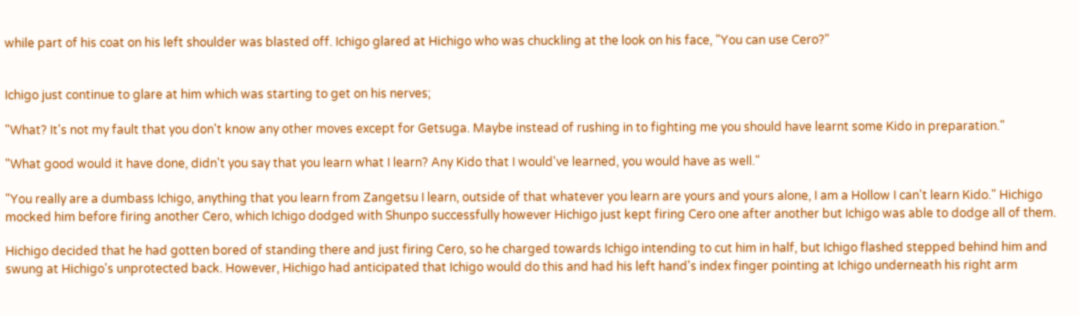while part of his coat on his left shoulder was blasted off. Ichigo glared at Hichigo who was chuckling at the look on his face, "You can use Cero?"


Ichigo just continue to glare at him which was starting to get on his nerves;

"What? It's not my fault that you don't know any other moves except for Getsuga. Maybe instead of rushing in to fighting me you should have learnt some Kido in preparation."

"What good would it have done, didn't you say that you learn what I learn? Any Kido that I would've learned, you would have as well."

"You really are a dumbass Ichigo, anything that you learn from Zangetsu I learn, outside of that whatever you learn are yours and yours alone, I am a Hollow I can't learn Kido." Hichigo mocked him before firing another Cero, which Ichigo dodged with Shunpo successfully however Hichigo just kept firing Cero one after another but Ichigo was able to dodge all of them.

Hichigo decided that he had gotten bored of standing there and just firing Cero, so he charged towards Ichigo intending to cut him in half, but Ichigo flashed stepped behind him and swung at Hichigo's unprotected back. However, Hichigo had anticipated that Ichigo would do this and had his left hand's index finger pointing at Ichigo underneath his right arm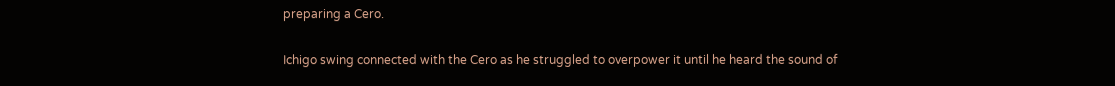preparing a Cero.

Ichigo swing connected with the Cero as he struggled to overpower it until he heard the sound of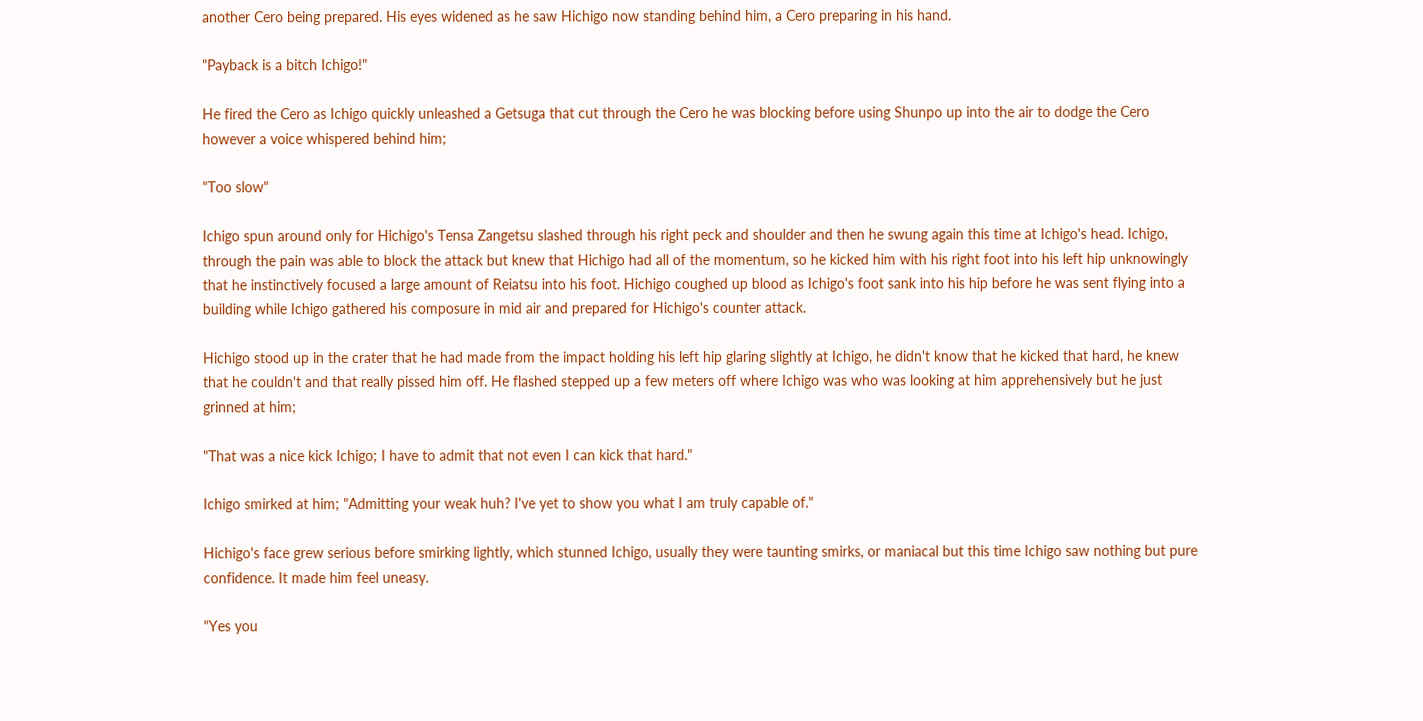another Cero being prepared. His eyes widened as he saw Hichigo now standing behind him, a Cero preparing in his hand.

"Payback is a bitch Ichigo!"

He fired the Cero as Ichigo quickly unleashed a Getsuga that cut through the Cero he was blocking before using Shunpo up into the air to dodge the Cero however a voice whispered behind him;

"Too slow"

Ichigo spun around only for Hichigo's Tensa Zangetsu slashed through his right peck and shoulder and then he swung again this time at Ichigo's head. Ichigo, through the pain was able to block the attack but knew that Hichigo had all of the momentum, so he kicked him with his right foot into his left hip unknowingly that he instinctively focused a large amount of Reiatsu into his foot. Hichigo coughed up blood as Ichigo's foot sank into his hip before he was sent flying into a building while Ichigo gathered his composure in mid air and prepared for Hichigo's counter attack.

Hichigo stood up in the crater that he had made from the impact holding his left hip glaring slightly at Ichigo, he didn't know that he kicked that hard, he knew that he couldn't and that really pissed him off. He flashed stepped up a few meters off where Ichigo was who was looking at him apprehensively but he just grinned at him;

"That was a nice kick Ichigo; I have to admit that not even I can kick that hard."

Ichigo smirked at him; "Admitting your weak huh? I've yet to show you what I am truly capable of."

Hichigo's face grew serious before smirking lightly, which stunned Ichigo, usually they were taunting smirks, or maniacal but this time Ichigo saw nothing but pure confidence. It made him feel uneasy.

"Yes you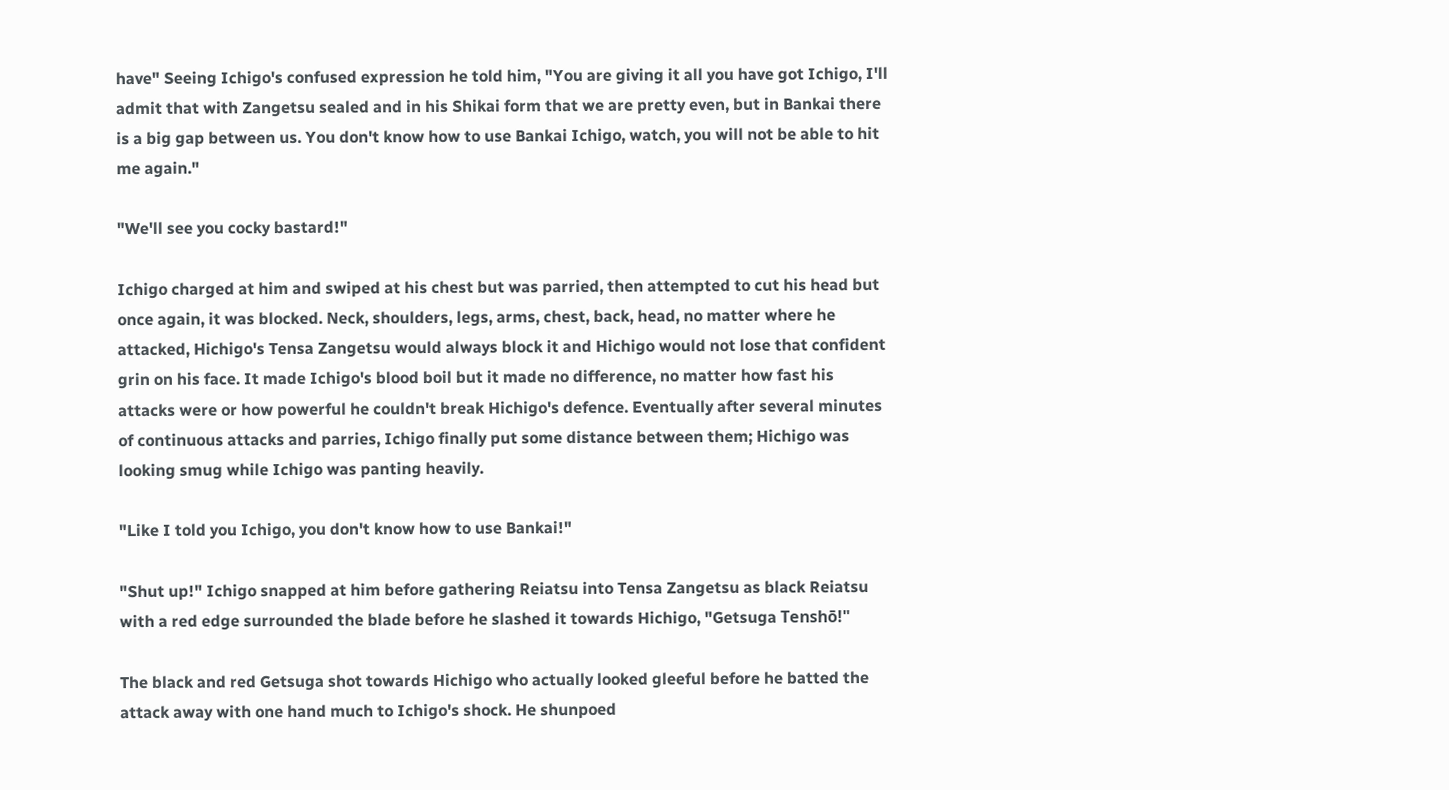have" Seeing Ichigo's confused expression he told him, "You are giving it all you have got Ichigo, I'll admit that with Zangetsu sealed and in his Shikai form that we are pretty even, but in Bankai there is a big gap between us. You don't know how to use Bankai Ichigo, watch, you will not be able to hit me again."

"We'll see you cocky bastard!"

Ichigo charged at him and swiped at his chest but was parried, then attempted to cut his head but once again, it was blocked. Neck, shoulders, legs, arms, chest, back, head, no matter where he attacked, Hichigo's Tensa Zangetsu would always block it and Hichigo would not lose that confident grin on his face. It made Ichigo's blood boil but it made no difference, no matter how fast his attacks were or how powerful he couldn't break Hichigo's defence. Eventually after several minutes of continuous attacks and parries, Ichigo finally put some distance between them; Hichigo was looking smug while Ichigo was panting heavily.

"Like I told you Ichigo, you don't know how to use Bankai!"

"Shut up!" Ichigo snapped at him before gathering Reiatsu into Tensa Zangetsu as black Reiatsu with a red edge surrounded the blade before he slashed it towards Hichigo, "Getsuga Tenshō!"

The black and red Getsuga shot towards Hichigo who actually looked gleeful before he batted the attack away with one hand much to Ichigo's shock. He shunpoed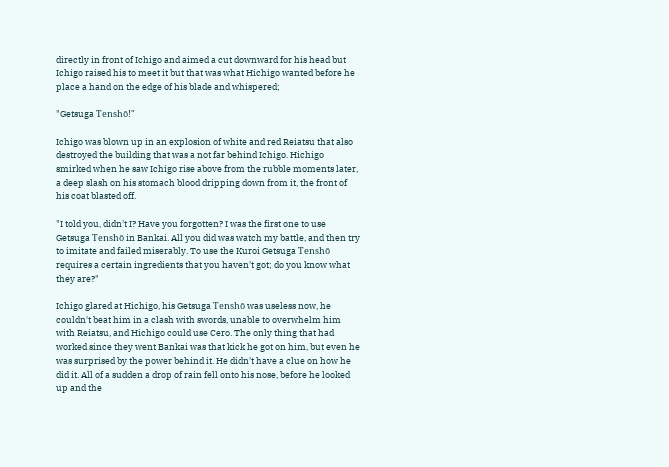directly in front of Ichigo and aimed a cut downward for his head but Ichigo raised his to meet it but that was what Hichigo wanted before he place a hand on the edge of his blade and whispered;

"Getsuga Tenshō!"

Ichigo was blown up in an explosion of white and red Reiatsu that also destroyed the building that was a not far behind Ichigo. Hichigo smirked when he saw Ichigo rise above from the rubble moments later, a deep slash on his stomach blood dripping down from it, the front of his coat blasted off.

"I told you, didn't I? Have you forgotten? I was the first one to use Getsuga Tenshō in Bankai. All you did was watch my battle, and then try to imitate and failed miserably. To use the Kuroi Getsuga Tenshō requires a certain ingredients that you haven't got; do you know what they are?"

Ichigo glared at Hichigo, his Getsuga Tenshō was useless now, he couldn't beat him in a clash with swords, unable to overwhelm him with Reiatsu, and Hichigo could use Cero. The only thing that had worked since they went Bankai was that kick he got on him, but even he was surprised by the power behind it. He didn't have a clue on how he did it. All of a sudden a drop of rain fell onto his nose, before he looked up and the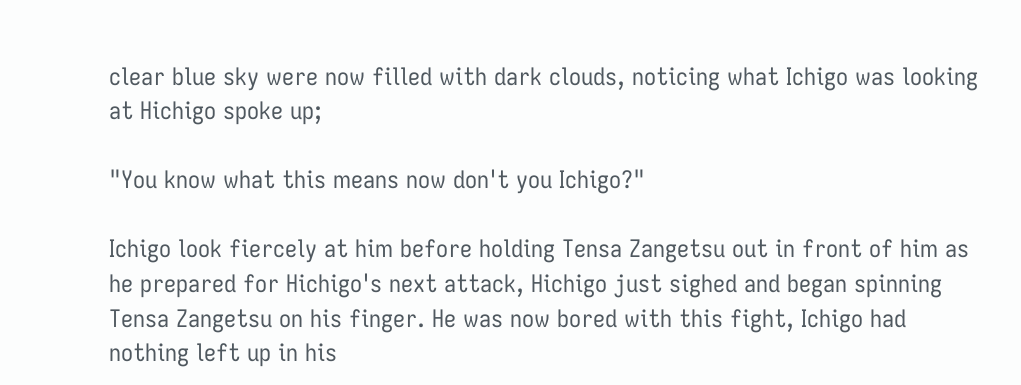clear blue sky were now filled with dark clouds, noticing what Ichigo was looking at Hichigo spoke up;

"You know what this means now don't you Ichigo?"

Ichigo look fiercely at him before holding Tensa Zangetsu out in front of him as he prepared for Hichigo's next attack, Hichigo just sighed and began spinning Tensa Zangetsu on his finger. He was now bored with this fight, Ichigo had nothing left up in his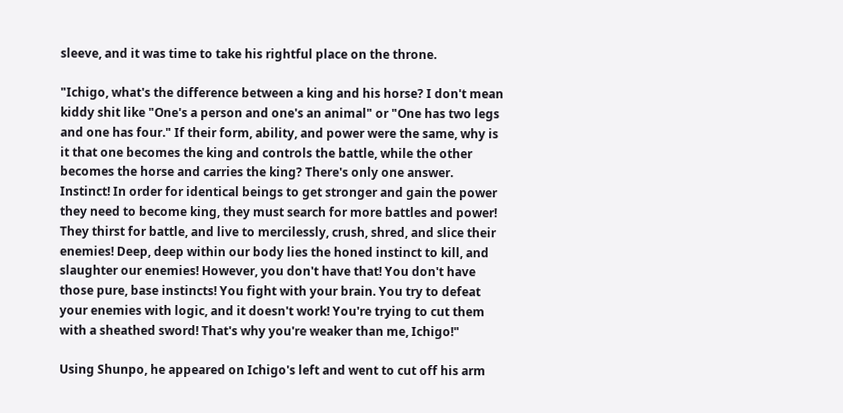sleeve, and it was time to take his rightful place on the throne.

"Ichigo, what's the difference between a king and his horse? I don't mean kiddy shit like "One's a person and one's an animal" or "One has two legs and one has four." If their form, ability, and power were the same, why is it that one becomes the king and controls the battle, while the other becomes the horse and carries the king? There's only one answer. Instinct! In order for identical beings to get stronger and gain the power they need to become king, they must search for more battles and power! They thirst for battle, and live to mercilessly, crush, shred, and slice their enemies! Deep, deep within our body lies the honed instinct to kill, and slaughter our enemies! However, you don't have that! You don't have those pure, base instincts! You fight with your brain. You try to defeat your enemies with logic, and it doesn't work! You're trying to cut them with a sheathed sword! That's why you're weaker than me, Ichigo!"

Using Shunpo, he appeared on Ichigo's left and went to cut off his arm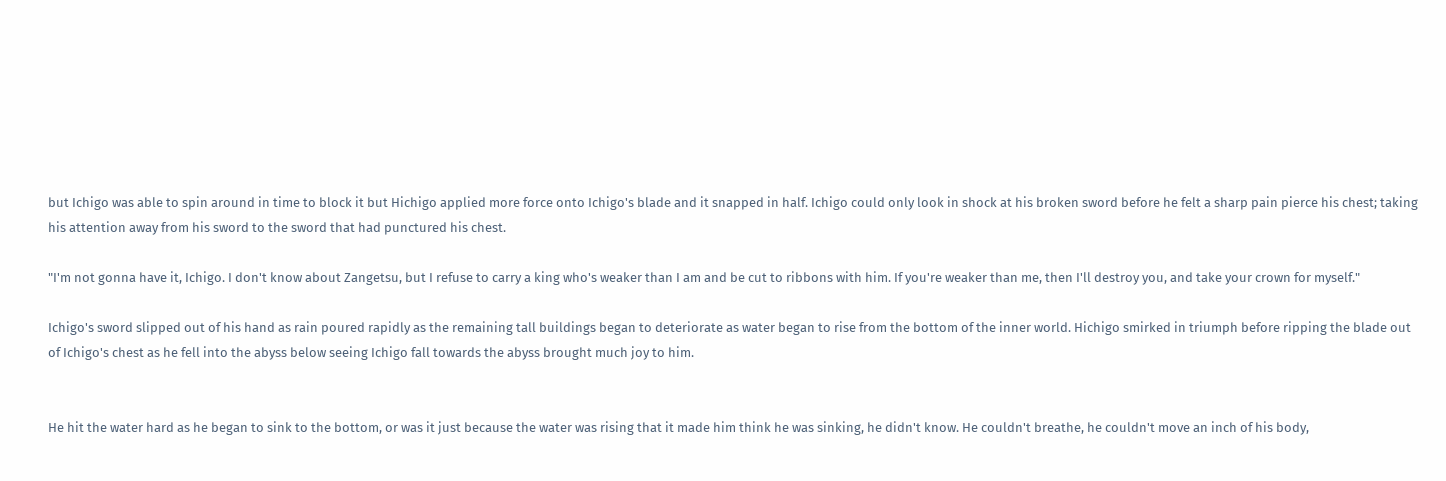but Ichigo was able to spin around in time to block it but Hichigo applied more force onto Ichigo's blade and it snapped in half. Ichigo could only look in shock at his broken sword before he felt a sharp pain pierce his chest; taking his attention away from his sword to the sword that had punctured his chest.

"I'm not gonna have it, Ichigo. I don't know about Zangetsu, but I refuse to carry a king who's weaker than I am and be cut to ribbons with him. If you're weaker than me, then I'll destroy you, and take your crown for myself."

Ichigo's sword slipped out of his hand as rain poured rapidly as the remaining tall buildings began to deteriorate as water began to rise from the bottom of the inner world. Hichigo smirked in triumph before ripping the blade out of Ichigo's chest as he fell into the abyss below seeing Ichigo fall towards the abyss brought much joy to him.


He hit the water hard as he began to sink to the bottom, or was it just because the water was rising that it made him think he was sinking, he didn't know. He couldn't breathe, he couldn't move an inch of his body,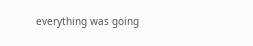everything was going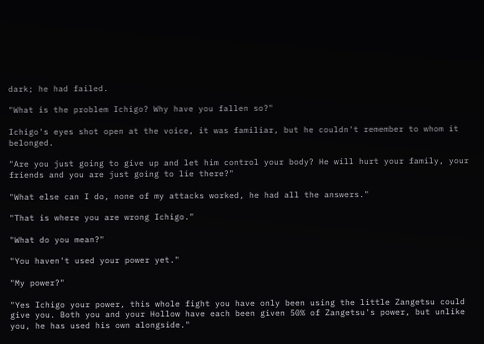dark; he had failed.

"What is the problem Ichigo? Why have you fallen so?"

Ichigo's eyes shot open at the voice, it was familiar, but he couldn't remember to whom it belonged.

"Are you just going to give up and let him control your body? He will hurt your family, your friends and you are just going to lie there?"

"What else can I do, none of my attacks worked, he had all the answers."

"That is where you are wrong Ichigo."

"What do you mean?"

"You haven't used your power yet."

"My power?"

"Yes Ichigo your power, this whole fight you have only been using the little Zangetsu could give you. Both you and your Hollow have each been given 50% of Zangetsu's power, but unlike you, he has used his own alongside."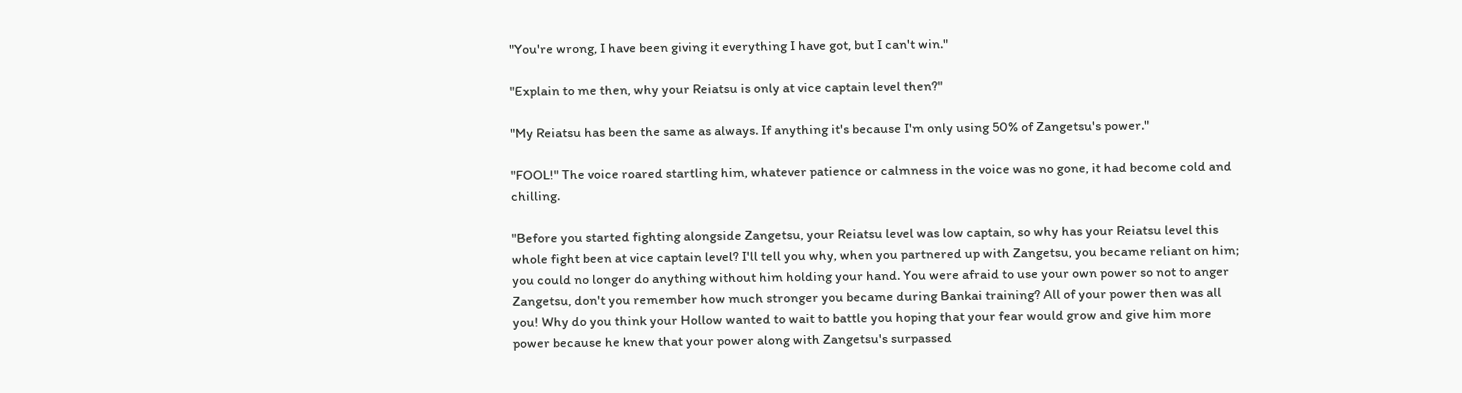"You're wrong, I have been giving it everything I have got, but I can't win."

"Explain to me then, why your Reiatsu is only at vice captain level then?"

"My Reiatsu has been the same as always. If anything it's because I'm only using 50% of Zangetsu's power."

"FOOL!" The voice roared startling him, whatever patience or calmness in the voice was no gone, it had become cold and chilling.

"Before you started fighting alongside Zangetsu, your Reiatsu level was low captain, so why has your Reiatsu level this whole fight been at vice captain level? I'll tell you why, when you partnered up with Zangetsu, you became reliant on him; you could no longer do anything without him holding your hand. You were afraid to use your own power so not to anger Zangetsu, don't you remember how much stronger you became during Bankai training? All of your power then was all you! Why do you think your Hollow wanted to wait to battle you hoping that your fear would grow and give him more power because he knew that your power along with Zangetsu's surpassed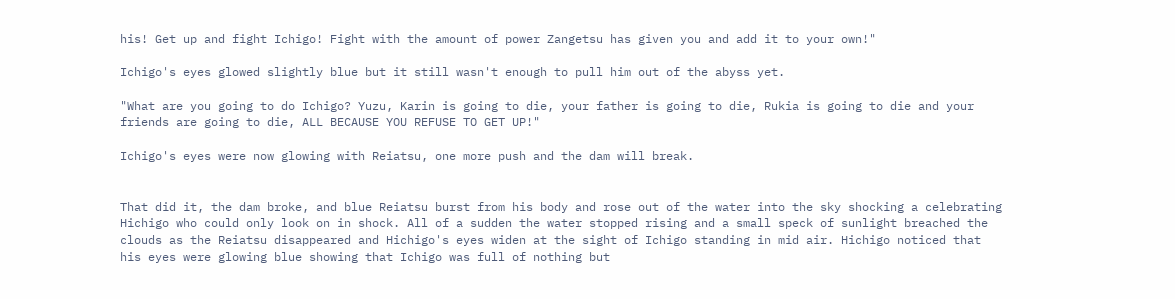his! Get up and fight Ichigo! Fight with the amount of power Zangetsu has given you and add it to your own!"

Ichigo's eyes glowed slightly blue but it still wasn't enough to pull him out of the abyss yet.

"What are you going to do Ichigo? Yuzu, Karin is going to die, your father is going to die, Rukia is going to die and your friends are going to die, ALL BECAUSE YOU REFUSE TO GET UP!"

Ichigo's eyes were now glowing with Reiatsu, one more push and the dam will break.


That did it, the dam broke, and blue Reiatsu burst from his body and rose out of the water into the sky shocking a celebrating Hichigo who could only look on in shock. All of a sudden the water stopped rising and a small speck of sunlight breached the clouds as the Reiatsu disappeared and Hichigo's eyes widen at the sight of Ichigo standing in mid air. Hichigo noticed that his eyes were glowing blue showing that Ichigo was full of nothing but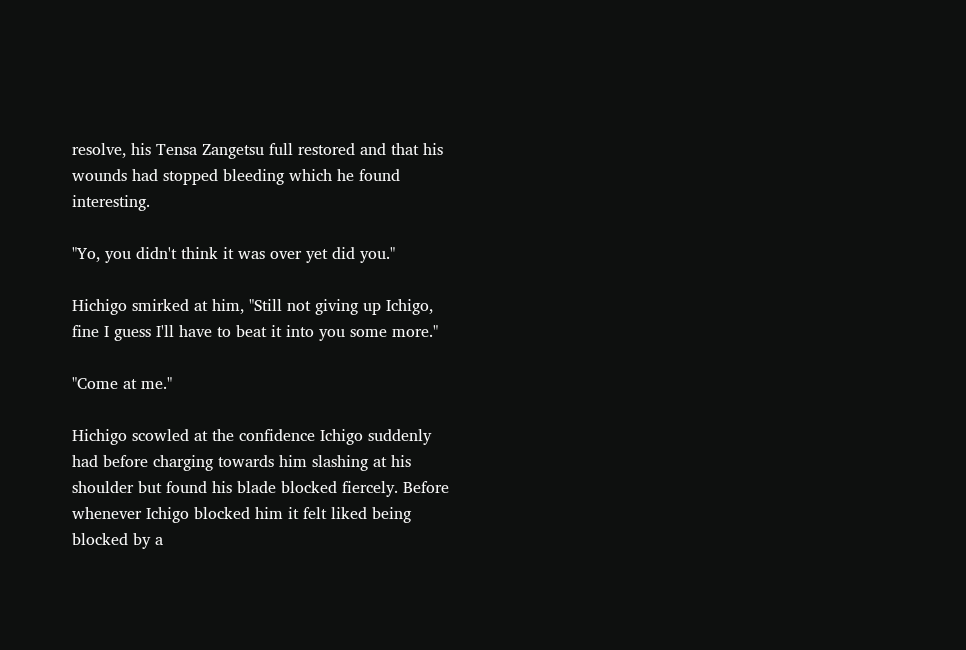resolve, his Tensa Zangetsu full restored and that his wounds had stopped bleeding which he found interesting.

"Yo, you didn't think it was over yet did you."

Hichigo smirked at him, "Still not giving up Ichigo, fine I guess I'll have to beat it into you some more."

"Come at me."

Hichigo scowled at the confidence Ichigo suddenly had before charging towards him slashing at his shoulder but found his blade blocked fiercely. Before whenever Ichigo blocked him it felt liked being blocked by a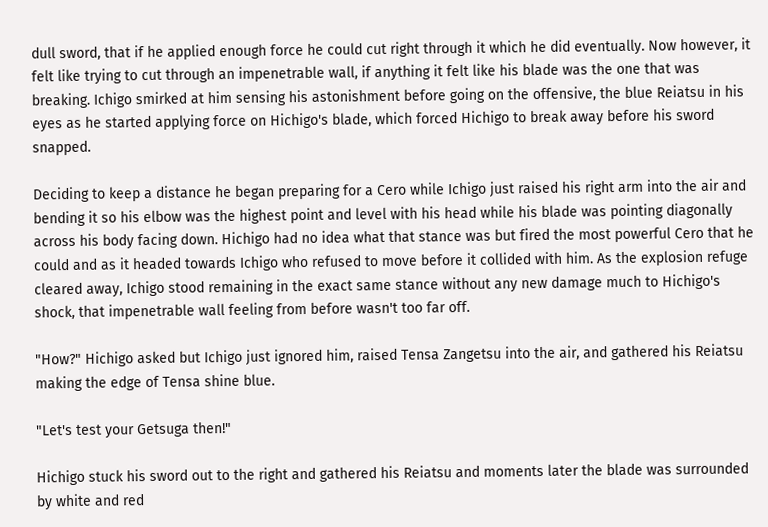dull sword, that if he applied enough force he could cut right through it which he did eventually. Now however, it felt like trying to cut through an impenetrable wall, if anything it felt like his blade was the one that was breaking. Ichigo smirked at him sensing his astonishment before going on the offensive, the blue Reiatsu in his eyes as he started applying force on Hichigo's blade, which forced Hichigo to break away before his sword snapped.

Deciding to keep a distance he began preparing for a Cero while Ichigo just raised his right arm into the air and bending it so his elbow was the highest point and level with his head while his blade was pointing diagonally across his body facing down. Hichigo had no idea what that stance was but fired the most powerful Cero that he could and as it headed towards Ichigo who refused to move before it collided with him. As the explosion refuge cleared away, Ichigo stood remaining in the exact same stance without any new damage much to Hichigo's shock, that impenetrable wall feeling from before wasn't too far off.

"How?" Hichigo asked but Ichigo just ignored him, raised Tensa Zangetsu into the air, and gathered his Reiatsu making the edge of Tensa shine blue.

"Let's test your Getsuga then!"

Hichigo stuck his sword out to the right and gathered his Reiatsu and moments later the blade was surrounded by white and red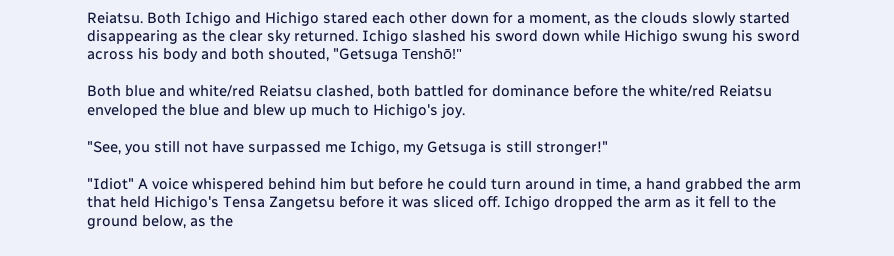Reiatsu. Both Ichigo and Hichigo stared each other down for a moment, as the clouds slowly started disappearing as the clear sky returned. Ichigo slashed his sword down while Hichigo swung his sword across his body and both shouted, "Getsuga Tenshō!"

Both blue and white/red Reiatsu clashed, both battled for dominance before the white/red Reiatsu enveloped the blue and blew up much to Hichigo's joy.

"See, you still not have surpassed me Ichigo, my Getsuga is still stronger!"

"Idiot" A voice whispered behind him but before he could turn around in time, a hand grabbed the arm that held Hichigo's Tensa Zangetsu before it was sliced off. Ichigo dropped the arm as it fell to the ground below, as the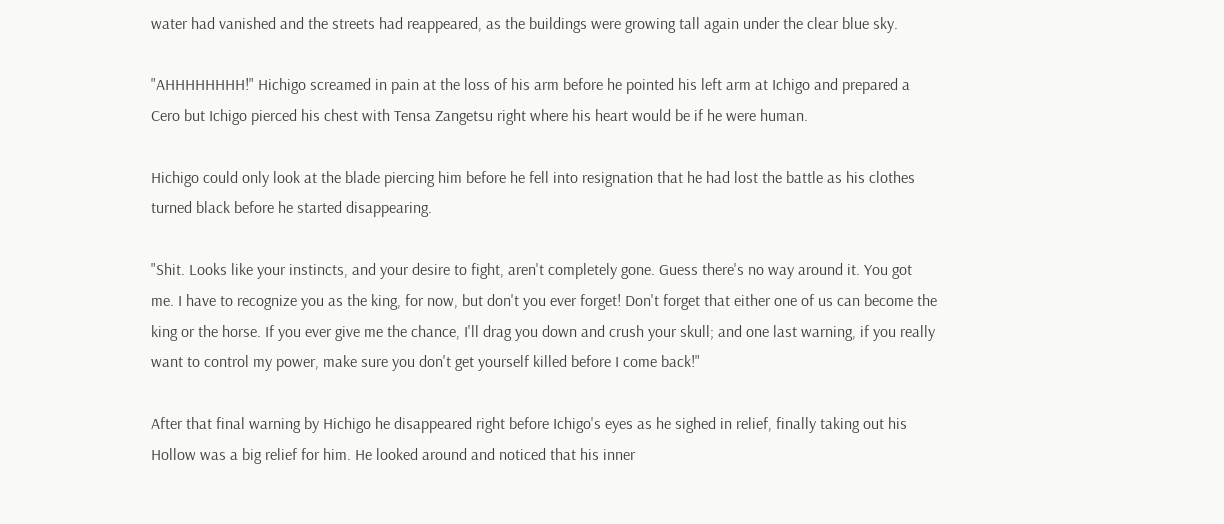water had vanished and the streets had reappeared, as the buildings were growing tall again under the clear blue sky.

"AHHHHHHHH!" Hichigo screamed in pain at the loss of his arm before he pointed his left arm at Ichigo and prepared a Cero but Ichigo pierced his chest with Tensa Zangetsu right where his heart would be if he were human.

Hichigo could only look at the blade piercing him before he fell into resignation that he had lost the battle as his clothes turned black before he started disappearing.

"Shit. Looks like your instincts, and your desire to fight, aren't completely gone. Guess there's no way around it. You got me. I have to recognize you as the king, for now, but don't you ever forget! Don't forget that either one of us can become the king or the horse. If you ever give me the chance, I'll drag you down and crush your skull; and one last warning, if you really want to control my power, make sure you don't get yourself killed before I come back!"

After that final warning by Hichigo he disappeared right before Ichigo's eyes as he sighed in relief, finally taking out his Hollow was a big relief for him. He looked around and noticed that his inner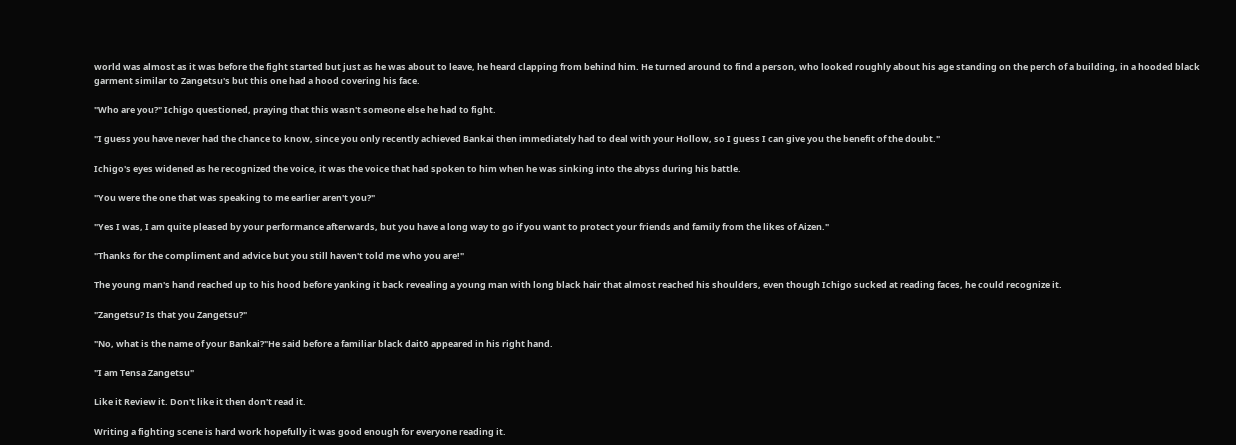world was almost as it was before the fight started but just as he was about to leave, he heard clapping from behind him. He turned around to find a person, who looked roughly about his age standing on the perch of a building, in a hooded black garment similar to Zangetsu's but this one had a hood covering his face.

"Who are you?" Ichigo questioned, praying that this wasn't someone else he had to fight.

"I guess you have never had the chance to know, since you only recently achieved Bankai then immediately had to deal with your Hollow, so I guess I can give you the benefit of the doubt."

Ichigo's eyes widened as he recognized the voice, it was the voice that had spoken to him when he was sinking into the abyss during his battle.

"You were the one that was speaking to me earlier aren't you?"

"Yes I was, I am quite pleased by your performance afterwards, but you have a long way to go if you want to protect your friends and family from the likes of Aizen."

"Thanks for the compliment and advice but you still haven't told me who you are!"

The young man's hand reached up to his hood before yanking it back revealing a young man with long black hair that almost reached his shoulders, even though Ichigo sucked at reading faces, he could recognize it.

"Zangetsu? Is that you Zangetsu?"

"No, what is the name of your Bankai?"He said before a familiar black daitō appeared in his right hand.

"I am Tensa Zangetsu"

Like it Review it. Don't like it then don't read it.

Writing a fighting scene is hard work hopefully it was good enough for everyone reading it.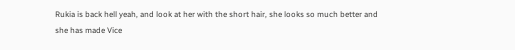Rukia is back hell yeah, and look at her with the short hair, she looks so much better and she has made Vice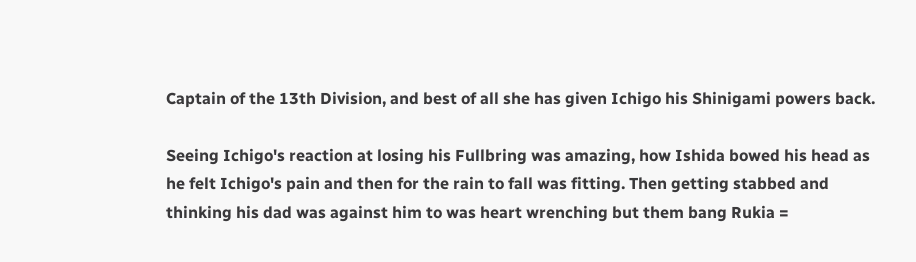Captain of the 13th Division, and best of all she has given Ichigo his Shinigami powers back.

Seeing Ichigo's reaction at losing his Fullbring was amazing, how Ishida bowed his head as he felt Ichigo's pain and then for the rain to fall was fitting. Then getting stabbed and thinking his dad was against him to was heart wrenching but them bang Rukia =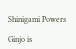Shinigami Powers

Ginjo is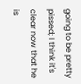going to be pretty pissed; I think it's clear now that he is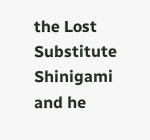the Lost Substitute Shinigami and he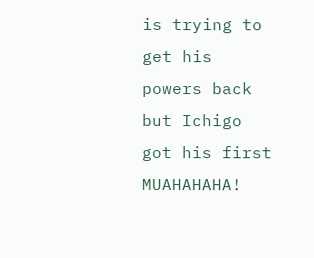is trying to get his powers back but Ichigo got his first MUAHAHAHA!